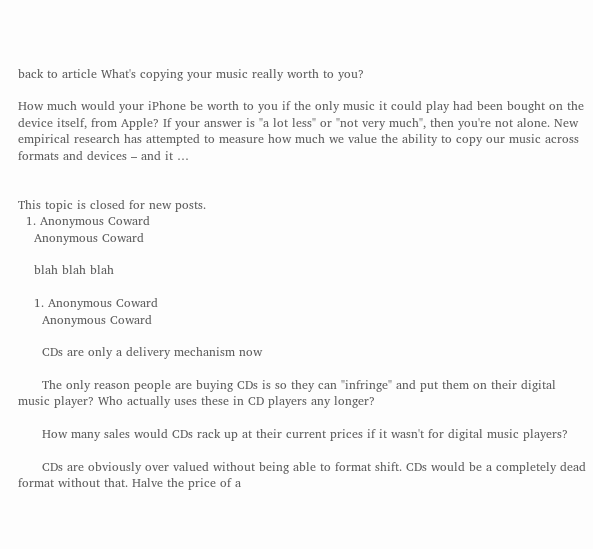back to article What's copying your music really worth to you?

How much would your iPhone be worth to you if the only music it could play had been bought on the device itself, from Apple? If your answer is "a lot less" or "not very much", then you're not alone. New empirical research has attempted to measure how much we value the ability to copy our music across formats and devices – and it …


This topic is closed for new posts.
  1. Anonymous Coward
    Anonymous Coward

    blah blah blah

    1. Anonymous Coward
      Anonymous Coward

      CDs are only a delivery mechanism now

      The only reason people are buying CDs is so they can "infringe" and put them on their digital music player? Who actually uses these in CD players any longer?

      How many sales would CDs rack up at their current prices if it wasn't for digital music players?

      CDs are obviously over valued without being able to format shift. CDs would be a completely dead format without that. Halve the price of a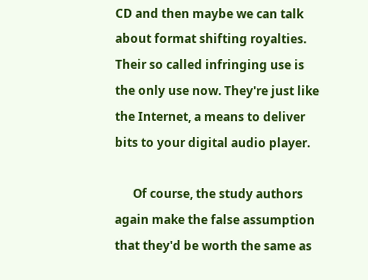CD and then maybe we can talk about format shifting royalties. Their so called infringing use is the only use now. They're just like the Internet, a means to deliver bits to your digital audio player.

      Of course, the study authors again make the false assumption that they'd be worth the same as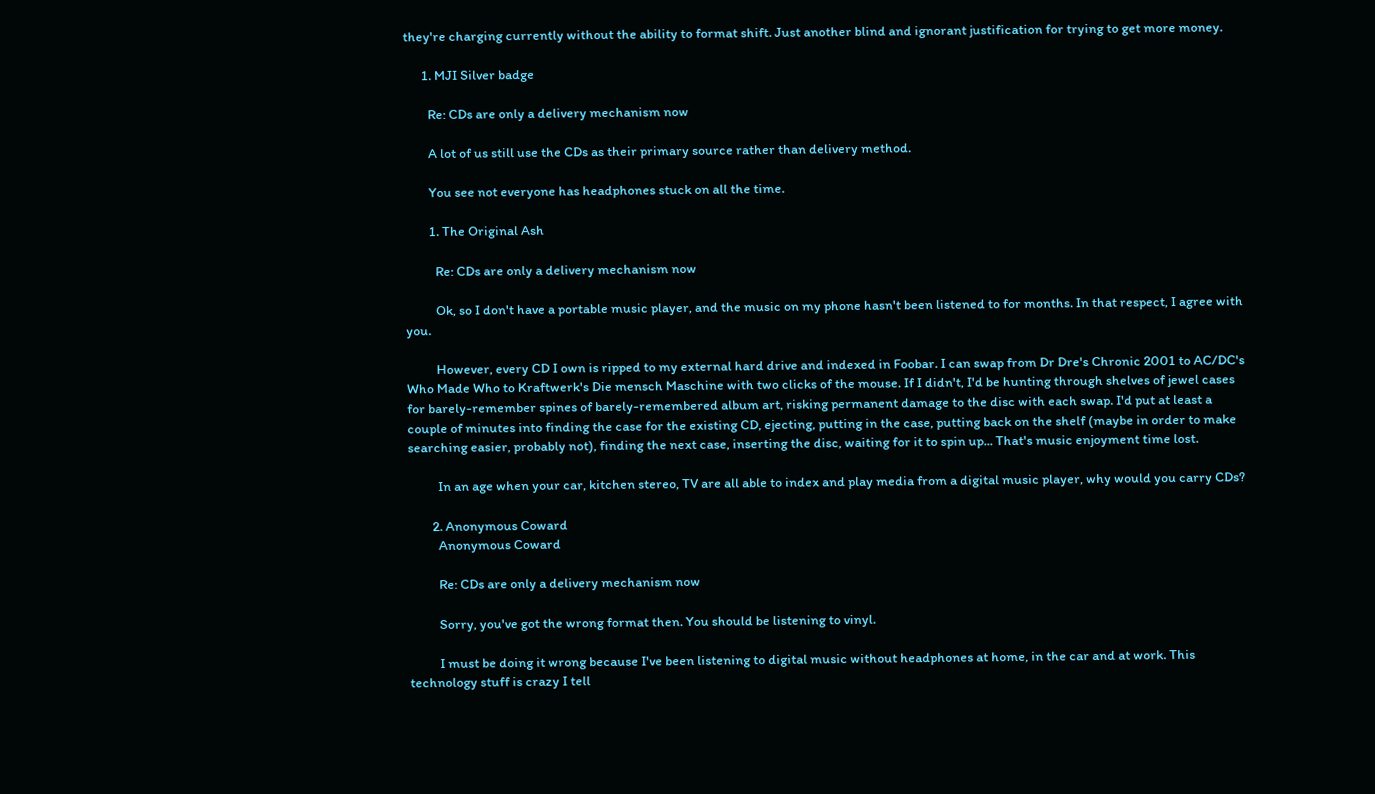they're charging currently without the ability to format shift. Just another blind and ignorant justification for trying to get more money.

      1. MJI Silver badge

        Re: CDs are only a delivery mechanism now

        A lot of us still use the CDs as their primary source rather than delivery method.

        You see not everyone has headphones stuck on all the time.

        1. The Original Ash

          Re: CDs are only a delivery mechanism now

          Ok, so I don't have a portable music player, and the music on my phone hasn't been listened to for months. In that respect, I agree with you.

          However, every CD I own is ripped to my external hard drive and indexed in Foobar. I can swap from Dr Dre's Chronic 2001 to AC/DC's Who Made Who to Kraftwerk's Die mensch Maschine with two clicks of the mouse. If I didn't, I'd be hunting through shelves of jewel cases for barely-remember spines of barely-remembered album art, risking permanent damage to the disc with each swap. I'd put at least a couple of minutes into finding the case for the existing CD, ejecting, putting in the case, putting back on the shelf (maybe in order to make searching easier, probably not), finding the next case, inserting the disc, waiting for it to spin up... That's music enjoyment time lost.

          In an age when your car, kitchen stereo, TV are all able to index and play media from a digital music player, why would you carry CDs?

        2. Anonymous Coward
          Anonymous Coward

          Re: CDs are only a delivery mechanism now

          Sorry, you've got the wrong format then. You should be listening to vinyl.

          I must be doing it wrong because I've been listening to digital music without headphones at home, in the car and at work. This technology stuff is crazy I tell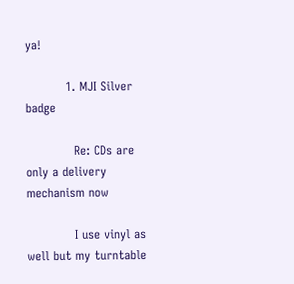ya!

          1. MJI Silver badge

            Re: CDs are only a delivery mechanism now

            I use vinyl as well but my turntable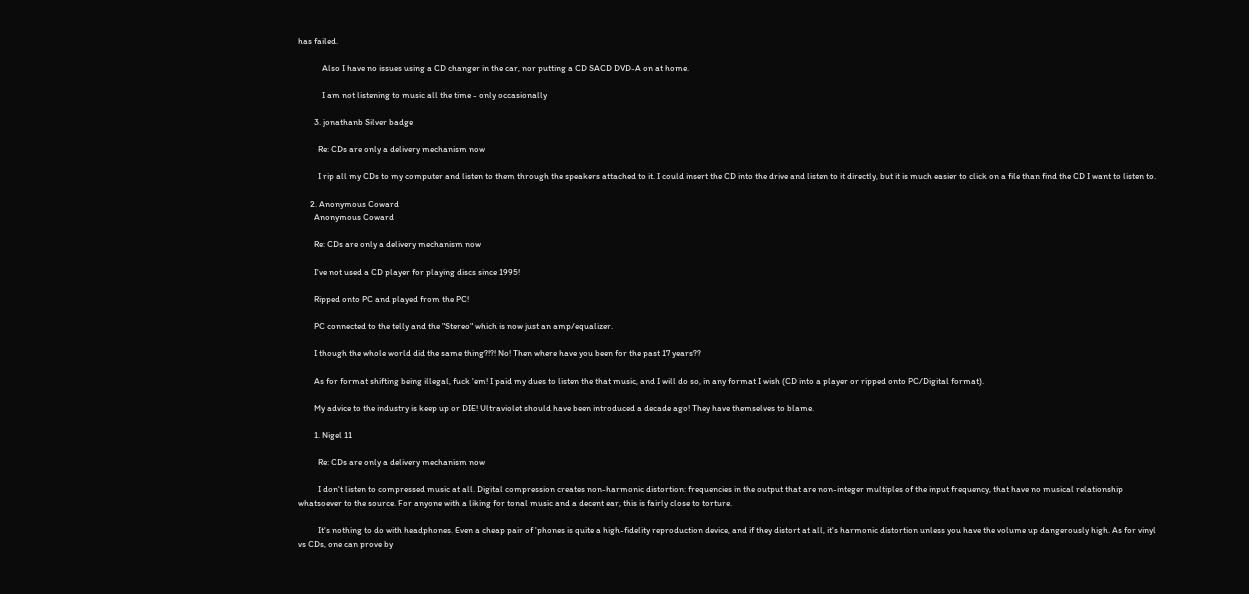has failed.

            Also I have no issues using a CD changer in the car, nor putting a CD SACD DVD-A on at home.

            I am not listening to music all the time - only occasionally

        3. jonathanb Silver badge

          Re: CDs are only a delivery mechanism now

          I rip all my CDs to my computer and listen to them through the speakers attached to it. I could insert the CD into the drive and listen to it directly, but it is much easier to click on a file than find the CD I want to listen to.

      2. Anonymous Coward
        Anonymous Coward

        Re: CDs are only a delivery mechanism now

        I've not used a CD player for playing discs since 1995!

        Ripped onto PC and played from the PC!

        PC connected to the telly and the "Stereo" which is now just an amp/equalizer.

        I though the whole world did the same thing?!?! No! Then where have you been for the past 17 years??

        As for format shifting being illegal, fuck 'em! I paid my dues to listen the that music, and I will do so, in any format I wish (CD into a player or ripped onto PC/Digital format).

        My advice to the industry is keep up or DIE! Ultraviolet should have been introduced a decade ago! They have themselves to blame.

        1. Nigel 11

          Re: CDs are only a delivery mechanism now

          I don't listen to compressed music at all. Digital compression creates non-harmonic distortion: frequencies in the output that are non-integer multiples of the input frequency, that have no musical relationship whatsoever to the source. For anyone with a liking for tonal music and a decent ear, this is fairly close to torture.

          It's nothing to do with headphones. Even a cheap pair of 'phones is quite a high-fidelity reproduction device, and if they distort at all, it's harmonic distortion unless you have the volume up dangerously high. As for vinyl vs CDs, one can prove by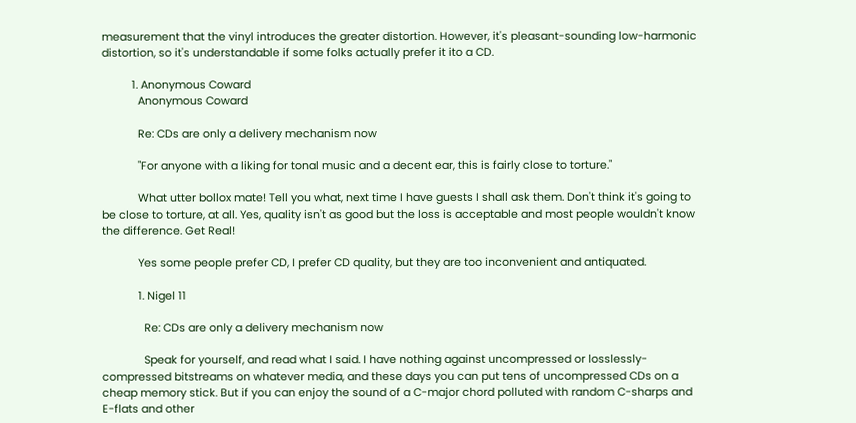measurement that the vinyl introduces the greater distortion. However, it's pleasant-sounding low-harmonic distortion, so it's understandable if some folks actually prefer it ito a CD.

          1. Anonymous Coward
            Anonymous Coward

            Re: CDs are only a delivery mechanism now

            "For anyone with a liking for tonal music and a decent ear, this is fairly close to torture."

            What utter bollox mate! Tell you what, next time I have guests I shall ask them. Don't think it's going to be close to torture, at all. Yes, quality isn't as good but the loss is acceptable and most people wouldn't know the difference. Get Real!

            Yes some people prefer CD, I prefer CD quality, but they are too inconvenient and antiquated.

            1. Nigel 11

              Re: CDs are only a delivery mechanism now

              Speak for yourself, and read what I said. I have nothing against uncompressed or losslessly-compressed bitstreams on whatever media, and these days you can put tens of uncompressed CDs on a cheap memory stick. But if you can enjoy the sound of a C-major chord polluted with random C-sharps and E-flats and other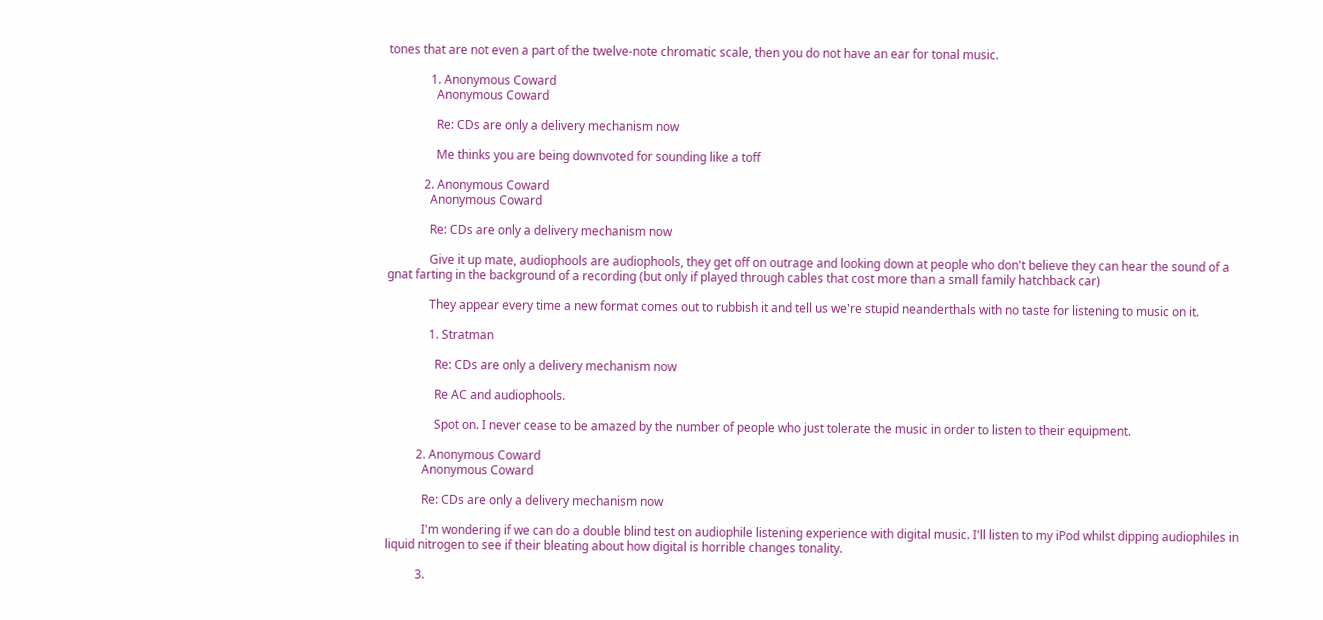tones that are not even a part of the twelve-note chromatic scale, then you do not have an ear for tonal music.

              1. Anonymous Coward
                Anonymous Coward

                Re: CDs are only a delivery mechanism now

                Me thinks you are being downvoted for sounding like a toff

            2. Anonymous Coward
              Anonymous Coward

              Re: CDs are only a delivery mechanism now

              Give it up mate, audiophools are audiophools, they get off on outrage and looking down at people who don't believe they can hear the sound of a gnat farting in the background of a recording (but only if played through cables that cost more than a small family hatchback car)

              They appear every time a new format comes out to rubbish it and tell us we're stupid neanderthals with no taste for listening to music on it.

              1. Stratman

                Re: CDs are only a delivery mechanism now

                Re AC and audiophools.

                Spot on. I never cease to be amazed by the number of people who just tolerate the music in order to listen to their equipment.

          2. Anonymous Coward
            Anonymous Coward

            Re: CDs are only a delivery mechanism now

            I'm wondering if we can do a double blind test on audiophile listening experience with digital music. I'll listen to my iPod whilst dipping audiophiles in liquid nitrogen to see if their bleating about how digital is horrible changes tonality.

          3.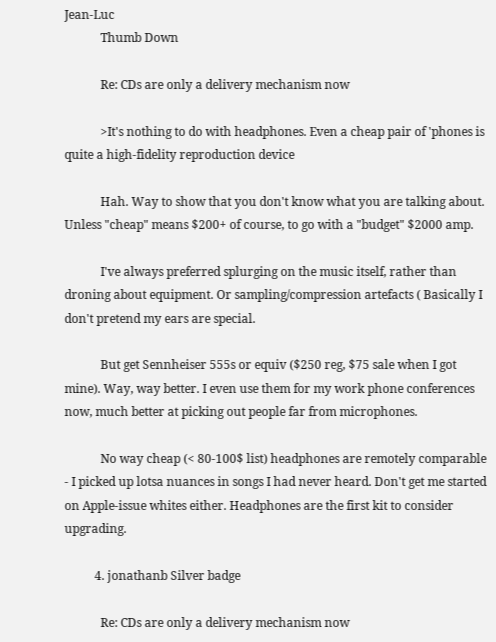Jean-Luc
            Thumb Down

            Re: CDs are only a delivery mechanism now

            >It's nothing to do with headphones. Even a cheap pair of 'phones is quite a high-fidelity reproduction device

            Hah. Way to show that you don't know what you are talking about. Unless "cheap" means $200+ of course, to go with a "budget" $2000 amp.

            I've always preferred splurging on the music itself, rather than droning about equipment. Or sampling/compression artefacts ( Basically I don't pretend my ears are special.

            But get Sennheiser 555s or equiv ($250 reg, $75 sale when I got mine). Way, way better. I even use them for my work phone conferences now, much better at picking out people far from microphones.

            No way cheap (< 80-100$ list) headphones are remotely comparable - I picked up lotsa nuances in songs I had never heard. Don't get me started on Apple-issue whites either. Headphones are the first kit to consider upgrading.

          4. jonathanb Silver badge

            Re: CDs are only a delivery mechanism now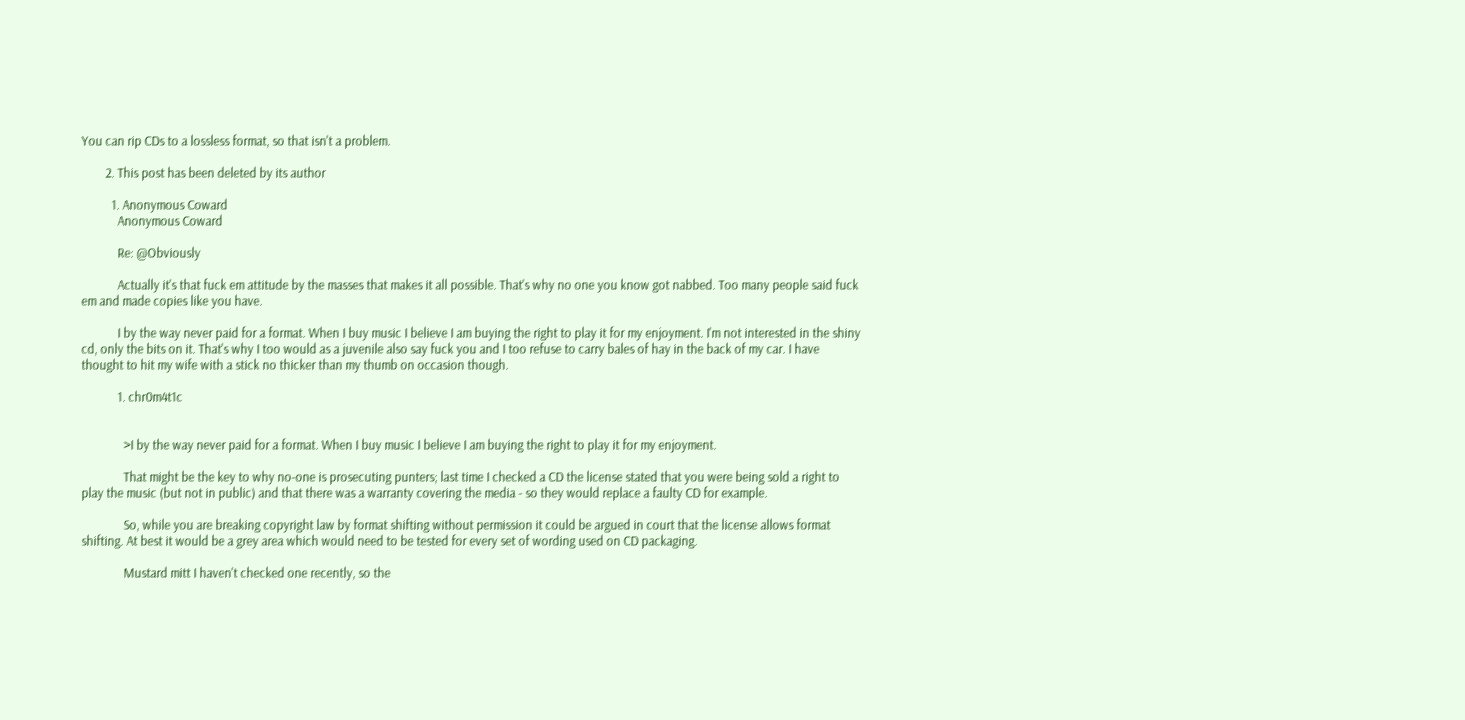You can rip CDs to a lossless format, so that isn't a problem.

        2. This post has been deleted by its author

          1. Anonymous Coward
            Anonymous Coward

            Re: @Obviously

            Actually it's that fuck em attitude by the masses that makes it all possible. That's why no one you know got nabbed. Too many people said fuck em and made copies like you have.

            I by the way never paid for a format. When I buy music I believe I am buying the right to play it for my enjoyment. I'm not interested in the shiny cd, only the bits on it. That's why I too would as a juvenile also say fuck you and I too refuse to carry bales of hay in the back of my car. I have thought to hit my wife with a stick no thicker than my thumb on occasion though.

            1. chr0m4t1c


              >I by the way never paid for a format. When I buy music I believe I am buying the right to play it for my enjoyment.

              That might be the key to why no-one is prosecuting punters; last time I checked a CD the license stated that you were being sold a right to play the music (but not in public) and that there was a warranty covering the media - so they would replace a faulty CD for example.

              So, while you are breaking copyright law by format shifting without permission it could be argued in court that the license allows format shifting. At best it would be a grey area which would need to be tested for every set of wording used on CD packaging.

              Mustard mitt I haven't checked one recently, so the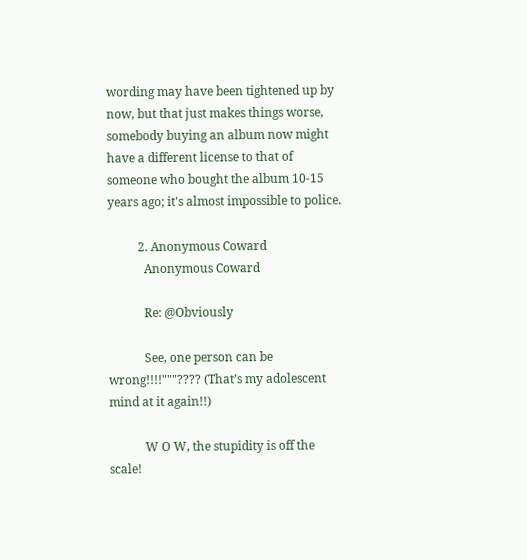wording may have been tightened up by now, but that just makes things worse, somebody buying an album now might have a different license to that of someone who bought the album 10-15 years ago; it's almost impossible to police.

          2. Anonymous Coward
            Anonymous Coward

            Re: @Obviously

            See, one person can be wrong!!!!"""???? (That’s my adolescent mind at it again!!)

            W O W, the stupidity is off the scale!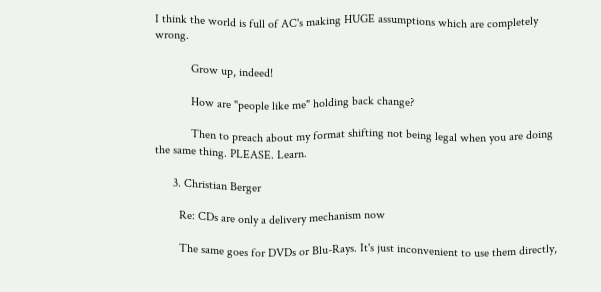I think the world is full of AC's making HUGE assumptions which are completely wrong.

            Grow up, indeed!

            How are "people like me" holding back change?

            Then to preach about my format shifting not being legal when you are doing the same thing. PLEASE. Learn.

      3. Christian Berger

        Re: CDs are only a delivery mechanism now

        The same goes for DVDs or Blu-Rays. It's just inconvenient to use them directly,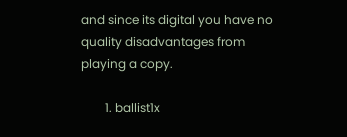and since its digital you have no quality disadvantages from playing a copy.

        1. ballist1x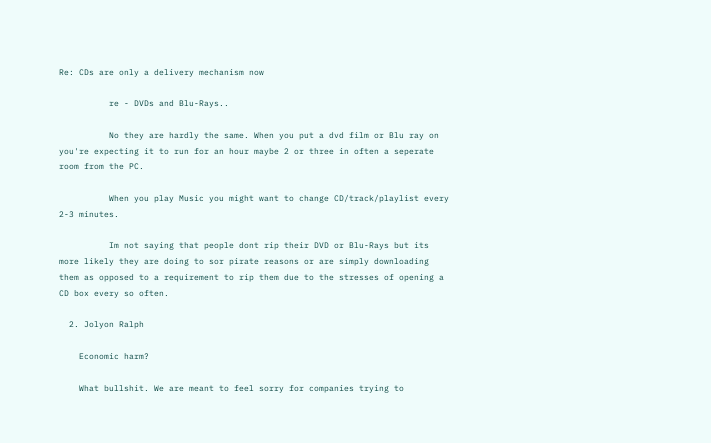Re: CDs are only a delivery mechanism now

          re - DVDs and Blu-Rays..

          No they are hardly the same. When you put a dvd film or Blu ray on you're expecting it to run for an hour maybe 2 or three in often a seperate room from the PC.

          When you play Music you might want to change CD/track/playlist every 2-3 minutes.

          Im not saying that people dont rip their DVD or Blu-Rays but its more likely they are doing to sor pirate reasons or are simply downloading them as opposed to a requirement to rip them due to the stresses of opening a CD box every so often.

  2. Jolyon Ralph

    Economic harm?

    What bullshit. We are meant to feel sorry for companies trying to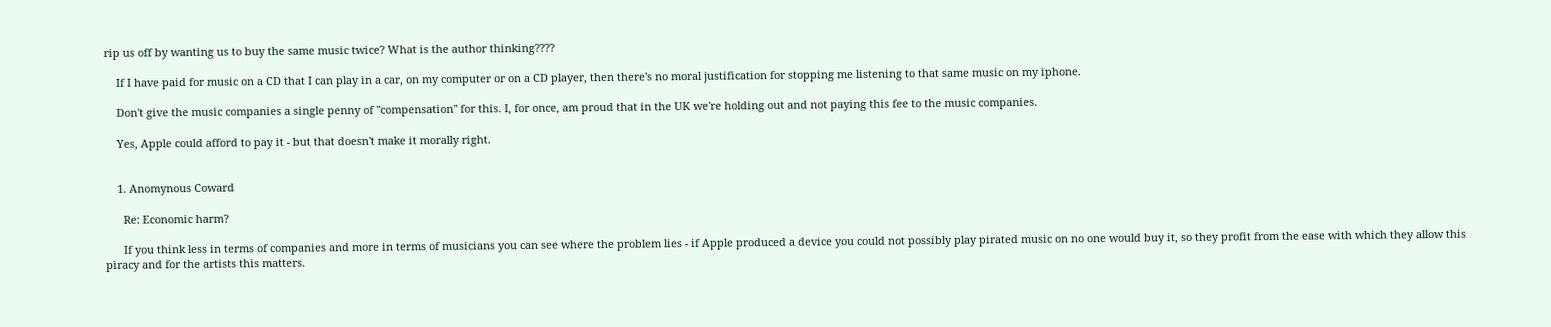rip us off by wanting us to buy the same music twice? What is the author thinking????

    If I have paid for music on a CD that I can play in a car, on my computer or on a CD player, then there's no moral justification for stopping me listening to that same music on my iphone.

    Don't give the music companies a single penny of "compensation" for this. I, for once, am proud that in the UK we're holding out and not paying this fee to the music companies.

    Yes, Apple could afford to pay it - but that doesn't make it morally right.


    1. Anomynous Coward

      Re: Economic harm?

      If you think less in terms of companies and more in terms of musicians you can see where the problem lies - if Apple produced a device you could not possibly play pirated music on no one would buy it, so they profit from the ease with which they allow this piracy and for the artists this matters.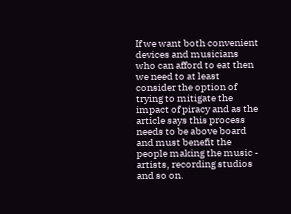If we want both convenient devices and musicians who can afford to eat then we need to at least consider the option of trying to mitigate the impact of piracy and as the article says this process needs to be above board and must benefit the people making the music - artists, recording studios and so on.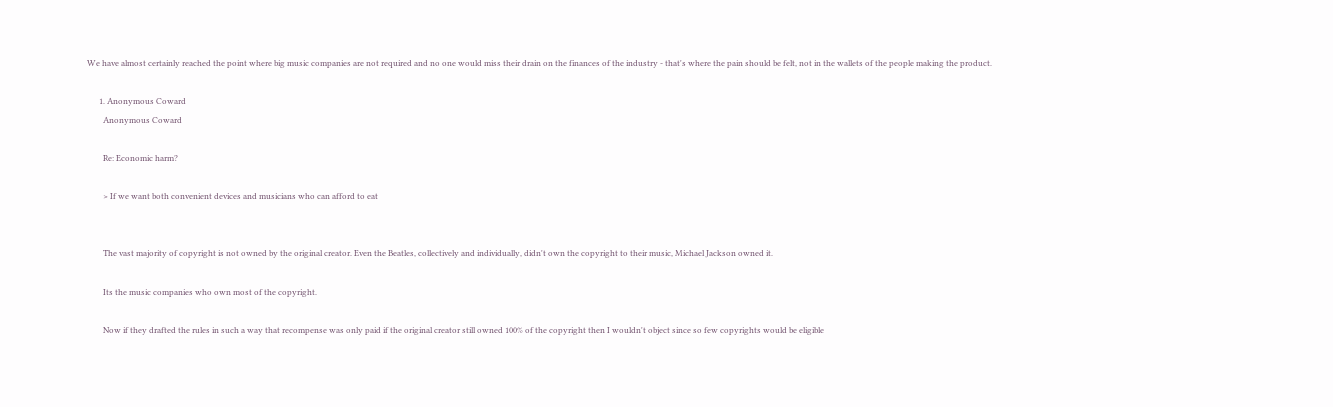We have almost certainly reached the point where big music companies are not required and no one would miss their drain on the finances of the industry - that's where the pain should be felt, not in the wallets of the people making the product.

      1. Anonymous Coward
        Anonymous Coward

        Re: Economic harm?

        > If we want both convenient devices and musicians who can afford to eat


        The vast majority of copyright is not owned by the original creator. Even the Beatles, collectively and individually, didn't own the copyright to their music, Michael Jackson owned it.

        Its the music companies who own most of the copyright.

        Now if they drafted the rules in such a way that recompense was only paid if the original creator still owned 100% of the copyright then I wouldn't object since so few copyrights would be eligible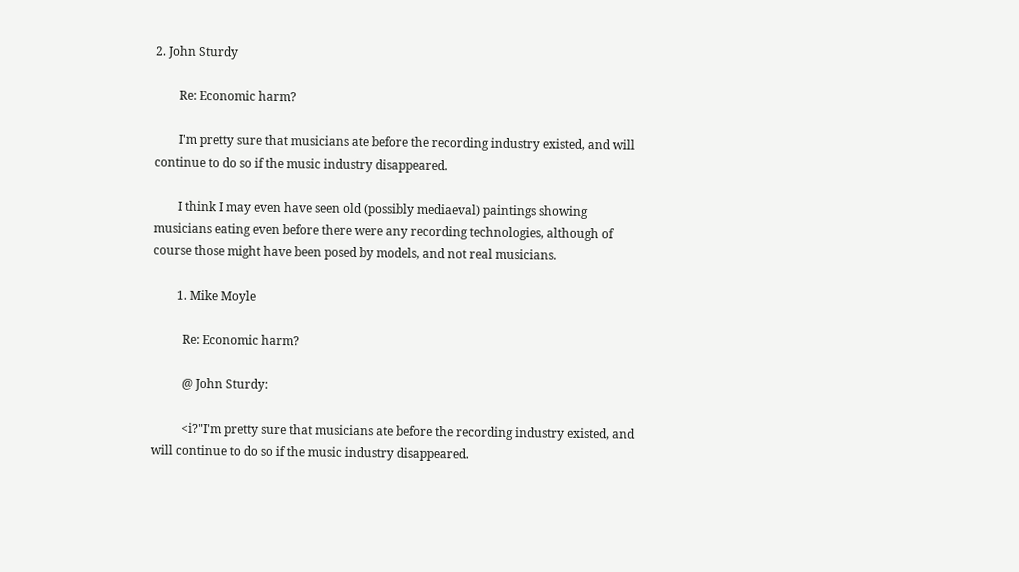2. John Sturdy

        Re: Economic harm?

        I'm pretty sure that musicians ate before the recording industry existed, and will continue to do so if the music industry disappeared.

        I think I may even have seen old (possibly mediaeval) paintings showing musicians eating even before there were any recording technologies, although of course those might have been posed by models, and not real musicians.

        1. Mike Moyle

          Re: Economic harm?

          @ John Sturdy:

          <i?"I'm pretty sure that musicians ate before the recording industry existed, and will continue to do so if the music industry disappeared.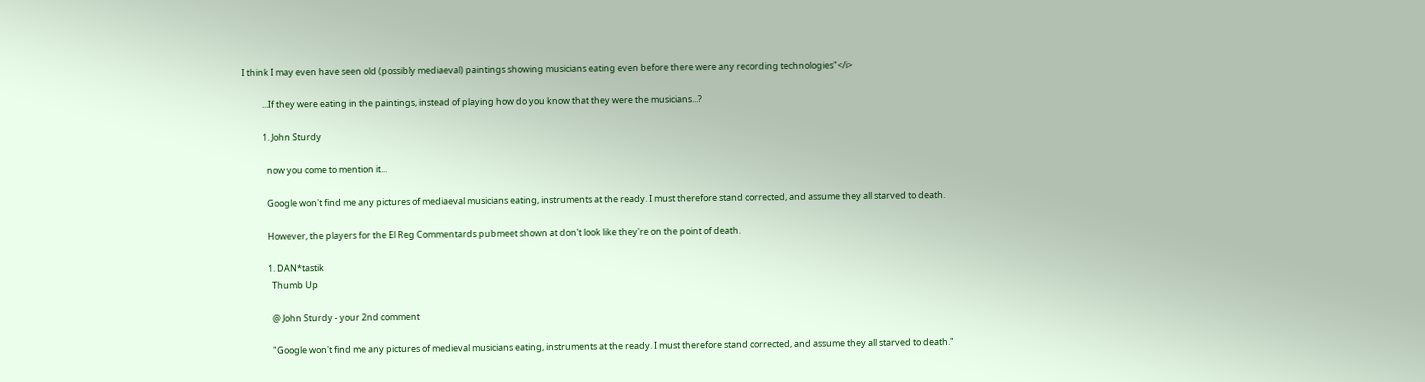I think I may even have seen old (possibly mediaeval) paintings showing musicians eating even before there were any recording technologies"</i>

          ...If they were eating in the paintings, instead of playing how do you know that they were the musicians...?

          1. John Sturdy

            now you come to mention it...

            Google won't find me any pictures of mediaeval musicians eating, instruments at the ready. I must therefore stand corrected, and assume they all starved to death.

            However, the players for the El Reg Commentards pubmeet shown at don't look like they're on the point of death.

            1. DAN*tastik
              Thumb Up

              @ John Sturdy - your 2nd comment

              "Google won't find me any pictures of medieval musicians eating, instruments at the ready. I must therefore stand corrected, and assume they all starved to death."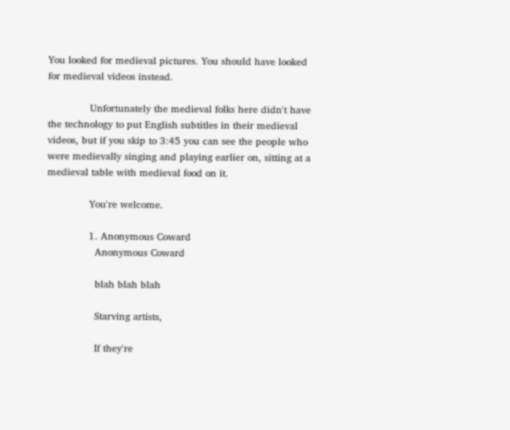You looked for medieval pictures. You should have looked for medieval videos instead.

              Unfortunately the medieval folks here didn't have the technology to put English subtitles in their medieval videos, but if you skip to 3:45 you can see the people who were medievally singing and playing earlier on, sitting at a medieval table with medieval food on it.

              You're welcome.

              1. Anonymous Coward
                Anonymous Coward

                blah blah blah

                Starving artists,

                If they're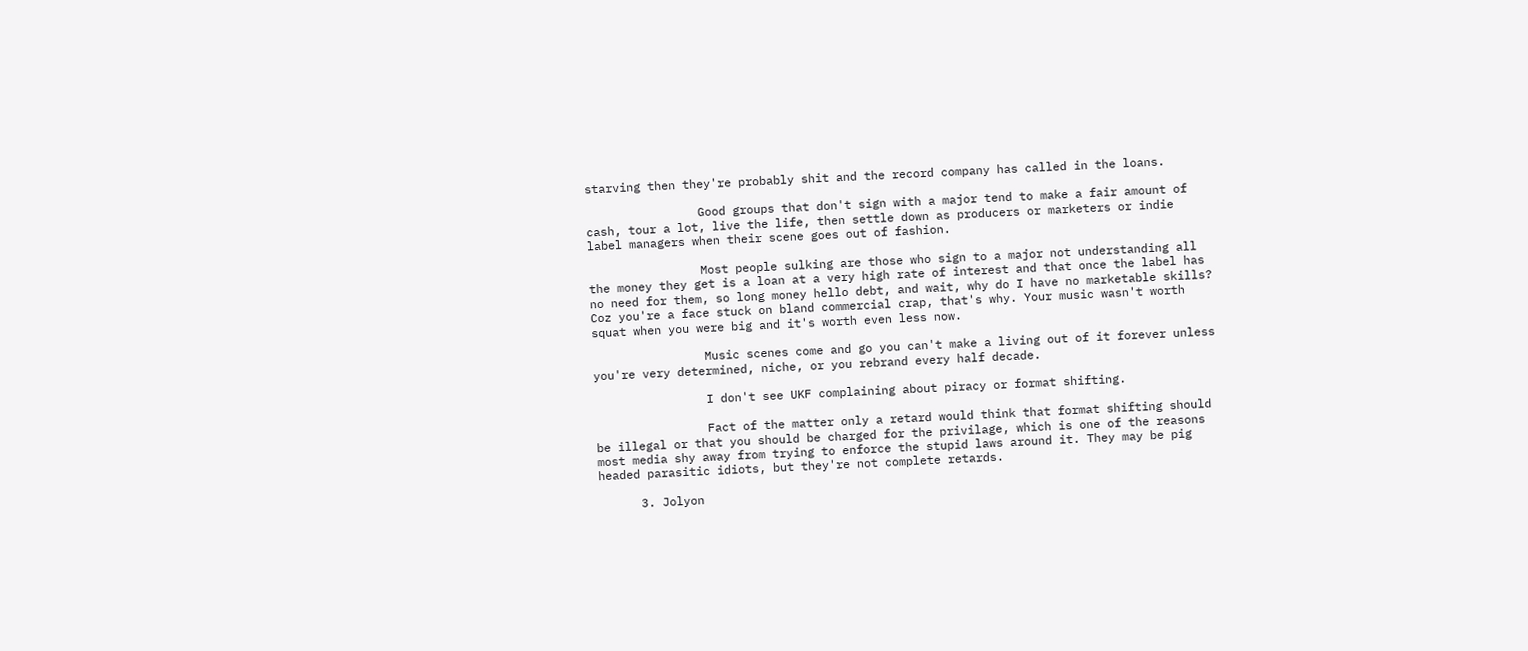starving then they're probably shit and the record company has called in the loans.

                Good groups that don't sign with a major tend to make a fair amount of cash, tour a lot, live the life, then settle down as producers or marketers or indie label managers when their scene goes out of fashion.

                Most people sulking are those who sign to a major not understanding all the money they get is a loan at a very high rate of interest and that once the label has no need for them, so long money hello debt, and wait, why do I have no marketable skills? Coz you're a face stuck on bland commercial crap, that's why. Your music wasn't worth squat when you were big and it's worth even less now.

                Music scenes come and go you can't make a living out of it forever unless you're very determined, niche, or you rebrand every half decade.

                I don't see UKF complaining about piracy or format shifting.

                Fact of the matter only a retard would think that format shifting should be illegal or that you should be charged for the privilage, which is one of the reasons most media shy away from trying to enforce the stupid laws around it. They may be pig headed parasitic idiots, but they're not complete retards.

      3. Jolyon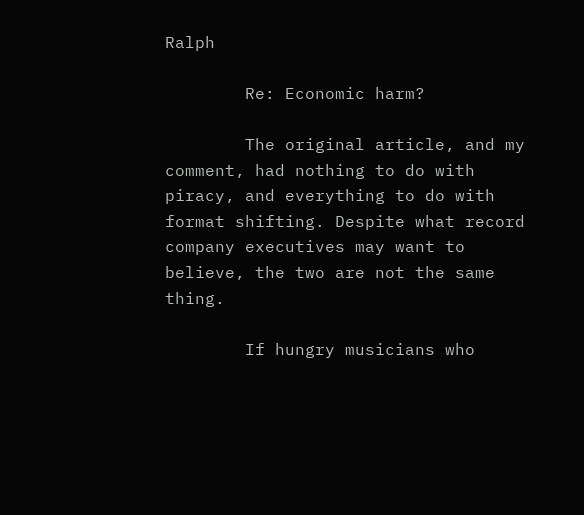Ralph

        Re: Economic harm?

        The original article, and my comment, had nothing to do with piracy, and everything to do with format shifting. Despite what record company executives may want to believe, the two are not the same thing.

        If hungry musicians who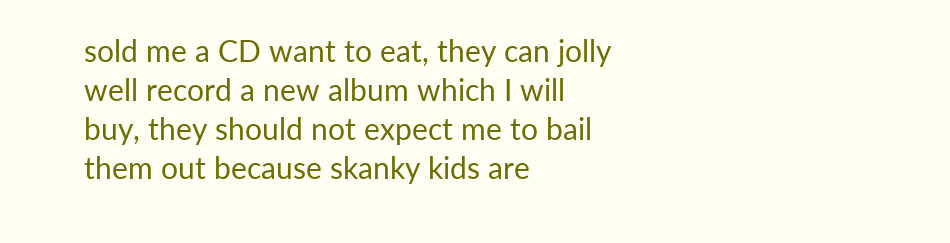sold me a CD want to eat, they can jolly well record a new album which I will buy, they should not expect me to bail them out because skanky kids are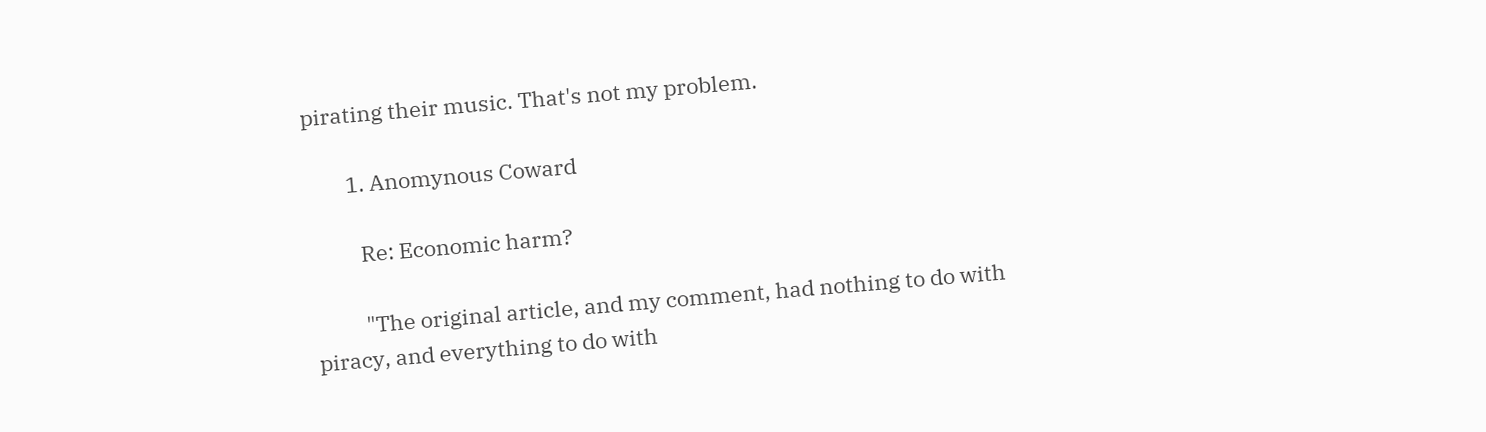pirating their music. That's not my problem.

        1. Anomynous Coward

          Re: Economic harm?

          "The original article, and my comment, had nothing to do with piracy, and everything to do with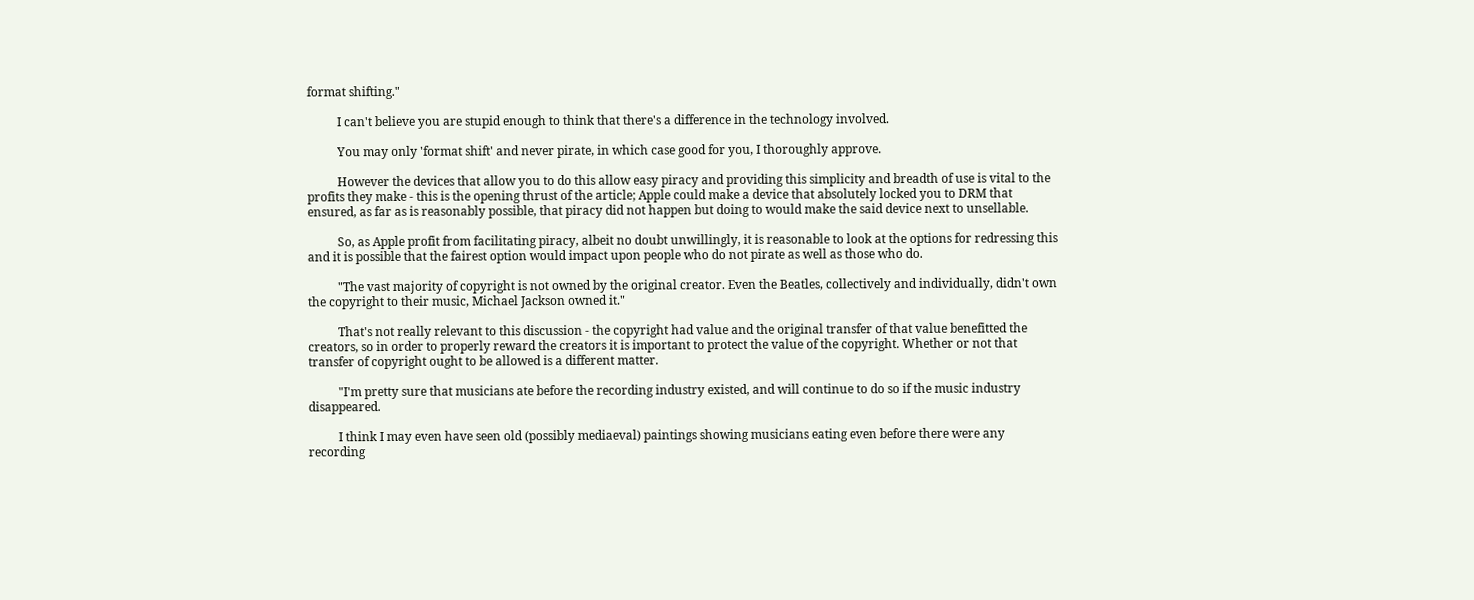format shifting."

          I can't believe you are stupid enough to think that there's a difference in the technology involved.

          You may only 'format shift' and never pirate, in which case good for you, I thoroughly approve.

          However the devices that allow you to do this allow easy piracy and providing this simplicity and breadth of use is vital to the profits they make - this is the opening thrust of the article; Apple could make a device that absolutely locked you to DRM that ensured, as far as is reasonably possible, that piracy did not happen but doing to would make the said device next to unsellable.

          So, as Apple profit from facilitating piracy, albeit no doubt unwillingly, it is reasonable to look at the options for redressing this and it is possible that the fairest option would impact upon people who do not pirate as well as those who do.

          "The vast majority of copyright is not owned by the original creator. Even the Beatles, collectively and individually, didn't own the copyright to their music, Michael Jackson owned it."

          That's not really relevant to this discussion - the copyright had value and the original transfer of that value benefitted the creators, so in order to properly reward the creators it is important to protect the value of the copyright. Whether or not that transfer of copyright ought to be allowed is a different matter.

          "I'm pretty sure that musicians ate before the recording industry existed, and will continue to do so if the music industry disappeared.

          I think I may even have seen old (possibly mediaeval) paintings showing musicians eating even before there were any recording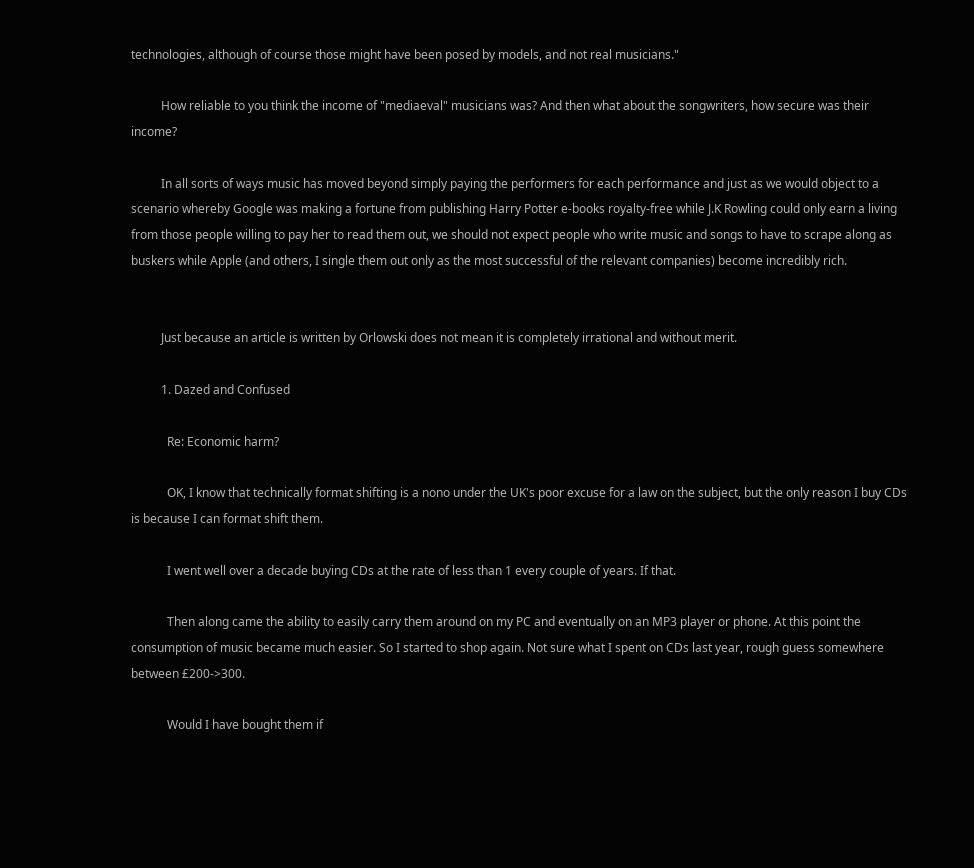technologies, although of course those might have been posed by models, and not real musicians."

          How reliable to you think the income of "mediaeval" musicians was? And then what about the songwriters, how secure was their income?

          In all sorts of ways music has moved beyond simply paying the performers for each performance and just as we would object to a scenario whereby Google was making a fortune from publishing Harry Potter e-books royalty-free while J.K Rowling could only earn a living from those people willing to pay her to read them out, we should not expect people who write music and songs to have to scrape along as buskers while Apple (and others, I single them out only as the most successful of the relevant companies) become incredibly rich.


          Just because an article is written by Orlowski does not mean it is completely irrational and without merit.

          1. Dazed and Confused

            Re: Economic harm?

            OK, I know that technically format shifting is a nono under the UK's poor excuse for a law on the subject, but the only reason I buy CDs is because I can format shift them.

            I went well over a decade buying CDs at the rate of less than 1 every couple of years. If that.

            Then along came the ability to easily carry them around on my PC and eventually on an MP3 player or phone. At this point the consumption of music became much easier. So I started to shop again. Not sure what I spent on CDs last year, rough guess somewhere between £200->300.

            Would I have bought them if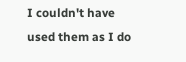I couldn't have used them as I do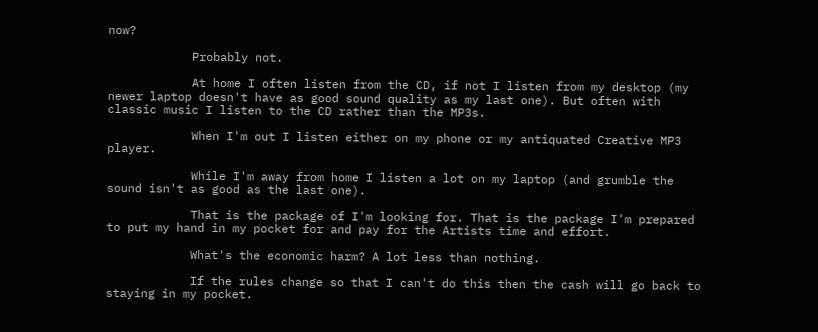now?

            Probably not.

            At home I often listen from the CD, if not I listen from my desktop (my newer laptop doesn't have as good sound quality as my last one). But often with classic music I listen to the CD rather than the MP3s.

            When I'm out I listen either on my phone or my antiquated Creative MP3 player.

            While I'm away from home I listen a lot on my laptop (and grumble the sound isn't as good as the last one).

            That is the package of I'm looking for. That is the package I'm prepared to put my hand in my pocket for and pay for the Artists time and effort.

            What's the economic harm? A lot less than nothing.

            If the rules change so that I can't do this then the cash will go back to staying in my pocket.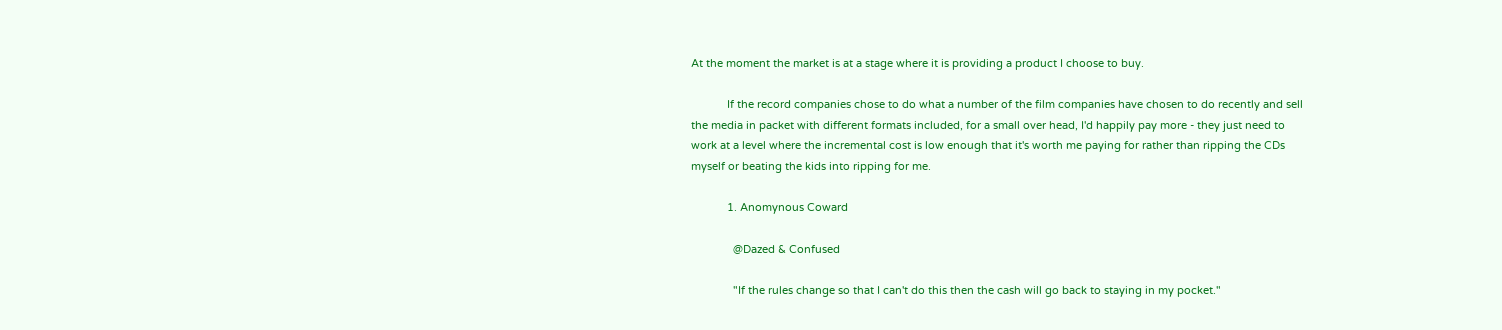At the moment the market is at a stage where it is providing a product I choose to buy.

            If the record companies chose to do what a number of the film companies have chosen to do recently and sell the media in packet with different formats included, for a small over head, I'd happily pay more - they just need to work at a level where the incremental cost is low enough that it's worth me paying for rather than ripping the CDs myself or beating the kids into ripping for me.

            1. Anomynous Coward

              @Dazed & Confused

              "If the rules change so that I can't do this then the cash will go back to staying in my pocket."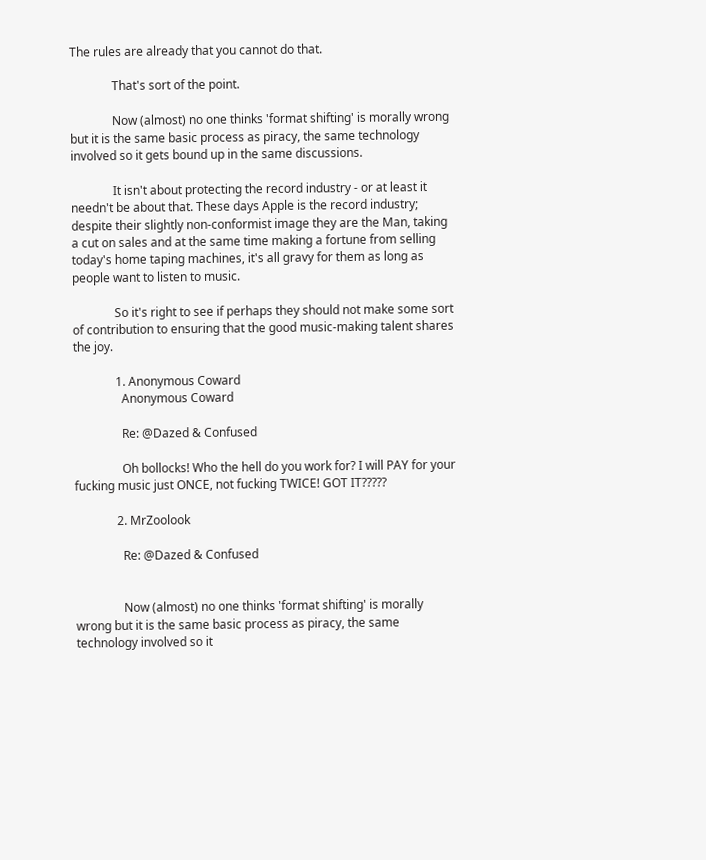The rules are already that you cannot do that.

              That's sort of the point.

              Now (almost) no one thinks 'format shifting' is morally wrong but it is the same basic process as piracy, the same technology involved so it gets bound up in the same discussions.

              It isn't about protecting the record industry - or at least it needn't be about that. These days Apple is the record industry; despite their slightly non-conformist image they are the Man, taking a cut on sales and at the same time making a fortune from selling today's home taping machines, it's all gravy for them as long as people want to listen to music.

              So it's right to see if perhaps they should not make some sort of contribution to ensuring that the good music-making talent shares the joy.

              1. Anonymous Coward
                Anonymous Coward

                Re: @Dazed & Confused

                Oh bollocks! Who the hell do you work for? I will PAY for your fucking music just ONCE, not fucking TWICE! GOT IT?????

              2. MrZoolook

                Re: @Dazed & Confused


                Now (almost) no one thinks 'format shifting' is morally wrong but it is the same basic process as piracy, the same technology involved so it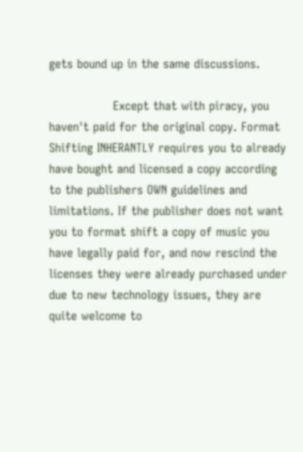gets bound up in the same discussions.

                Except that with piracy, you haven't paid for the original copy. Format Shifting INHERANTLY requires you to already have bought and licensed a copy according to the publishers OWN guidelines and limitations. If the publisher does not want you to format shift a copy of music you have legally paid for, and now rescind the licenses they were already purchased under due to new technology issues, they are quite welcome to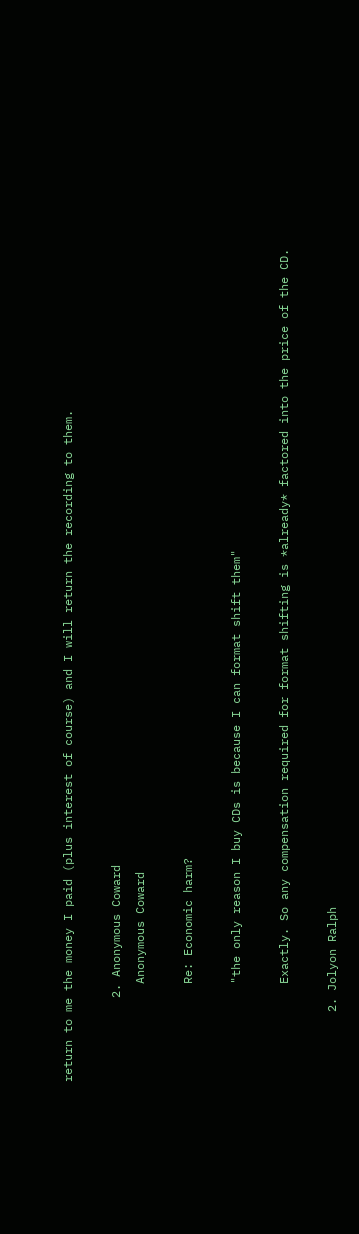return to me the money I paid (plus interest of course) and I will return the recording to them.

            2. Anonymous Coward
              Anonymous Coward

              Re: Economic harm?

              "the only reason I buy CDs is because I can format shift them"

              Exactly. So any compensation required for format shifting is *already* factored into the price of the CD.

          2. Jolyon Ralph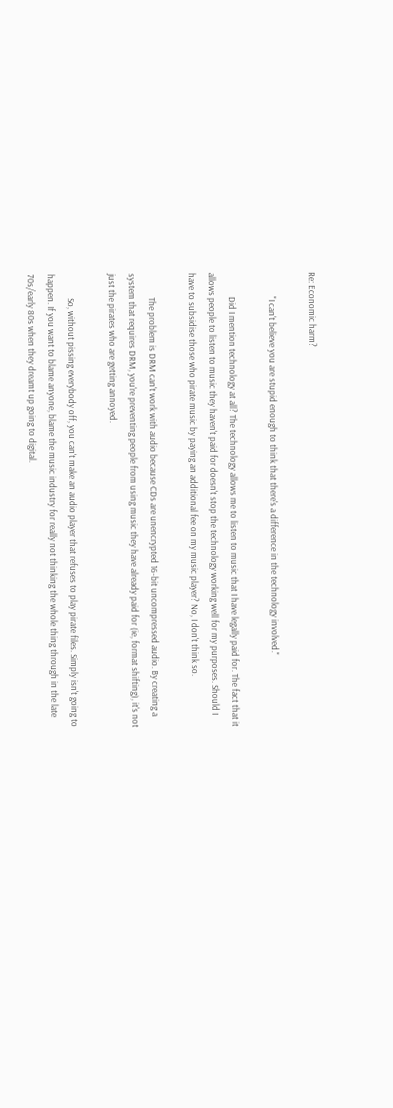Re: Economic harm?

            "I can't believe you are stupid enough to think that there's a difference in the technology involved."

            Did I mention technology at all? The technology allows me to listen to music that I have legally paid for. The fact that it allows people to listen to music they haven't paid for doesn't stop the technology working well for my purposes. Should I have to subsidise those who pirate music by paying an additional fee on my music player? No, I don't think so.

            The problem is DRM can't work with audio because CDs are unencrypted 16-bit uncompressed audio. By creating a system that requires DRM, you're preventing people from using music they have already paid for (ie, format shifting), it's not just the pirates who are getting annoyed.

            So, without pissing everybody off, you can't make an audio player that refuses to play pirate files. Simply isn't going to happen. If you want to blame anyone, blame the music industry for really not thinking the whole thing through in the late 70s/early 80s when they dreamt up going to digital.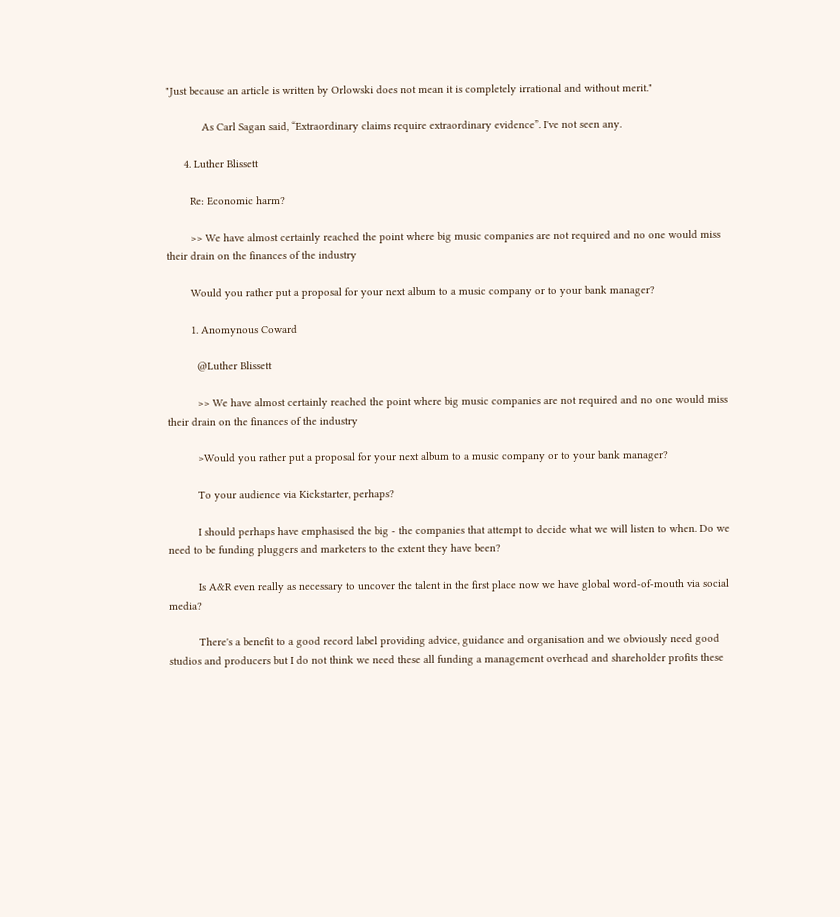"Just because an article is written by Orlowski does not mean it is completely irrational and without merit."

            As Carl Sagan said, “Extraordinary claims require extraordinary evidence”. I've not seen any.

      4. Luther Blissett

        Re: Economic harm?

        >> We have almost certainly reached the point where big music companies are not required and no one would miss their drain on the finances of the industry

        Would you rather put a proposal for your next album to a music company or to your bank manager?

        1. Anomynous Coward

          @Luther Blissett

          >> We have almost certainly reached the point where big music companies are not required and no one would miss their drain on the finances of the industry

          >Would you rather put a proposal for your next album to a music company or to your bank manager?

          To your audience via Kickstarter, perhaps?

          I should perhaps have emphasised the big - the companies that attempt to decide what we will listen to when. Do we need to be funding pluggers and marketers to the extent they have been?

          Is A&R even really as necessary to uncover the talent in the first place now we have global word-of-mouth via social media?

          There's a benefit to a good record label providing advice, guidance and organisation and we obviously need good studios and producers but I do not think we need these all funding a management overhead and shareholder profits these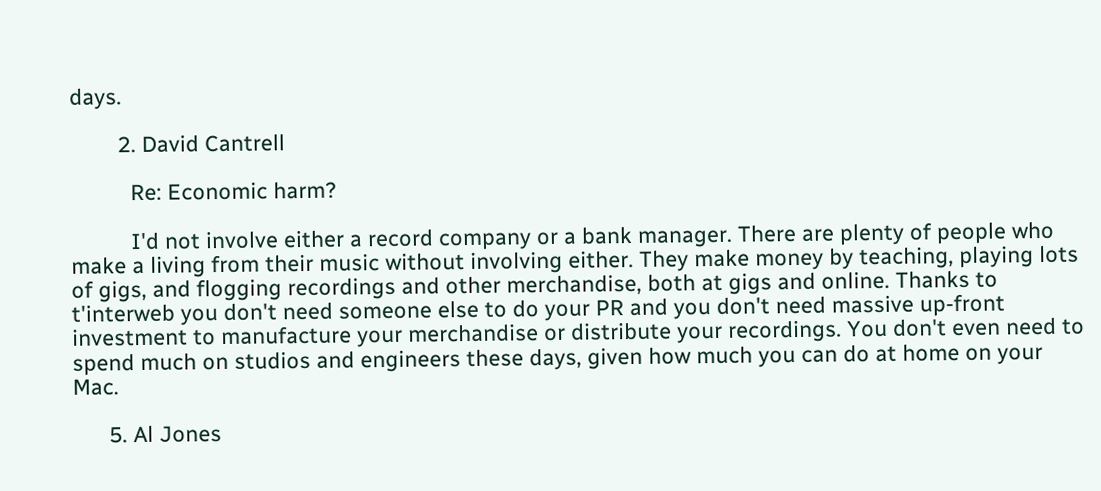days.

        2. David Cantrell

          Re: Economic harm?

          I'd not involve either a record company or a bank manager. There are plenty of people who make a living from their music without involving either. They make money by teaching, playing lots of gigs, and flogging recordings and other merchandise, both at gigs and online. Thanks to t'interweb you don't need someone else to do your PR and you don't need massive up-front investment to manufacture your merchandise or distribute your recordings. You don't even need to spend much on studios and engineers these days, given how much you can do at home on your Mac.

      5. Al Jones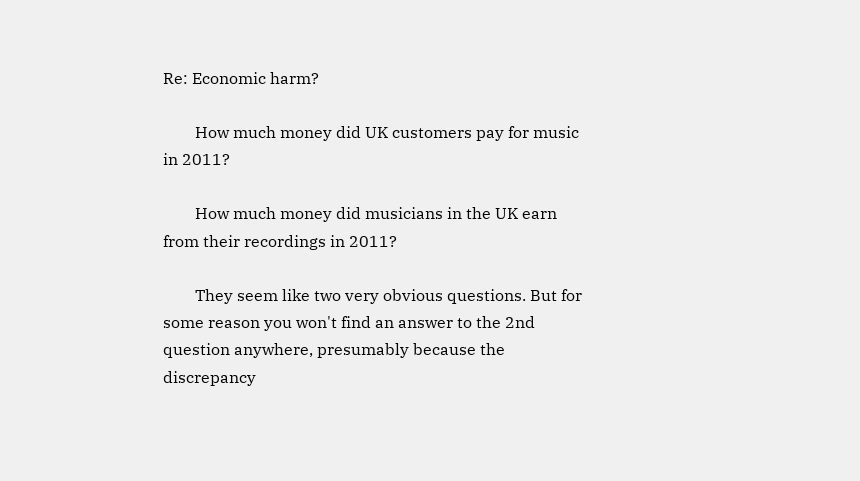Re: Economic harm?

        How much money did UK customers pay for music in 2011?

        How much money did musicians in the UK earn from their recordings in 2011?

        They seem like two very obvious questions. But for some reason you won't find an answer to the 2nd question anywhere, presumably because the discrepancy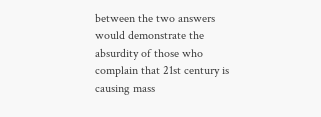between the two answers would demonstrate the absurdity of those who complain that 21st century is causing mass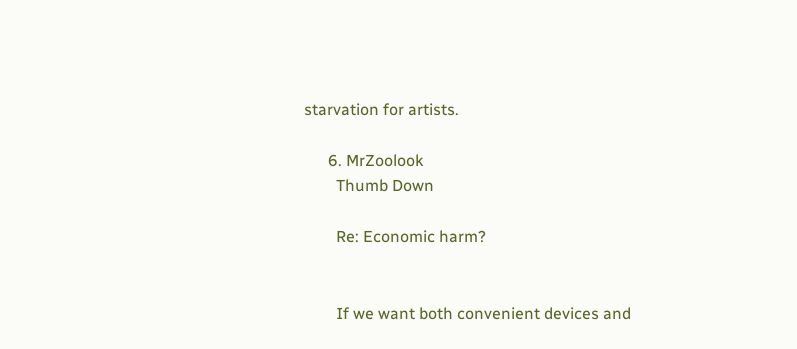starvation for artists.

      6. MrZoolook
        Thumb Down

        Re: Economic harm?


        If we want both convenient devices and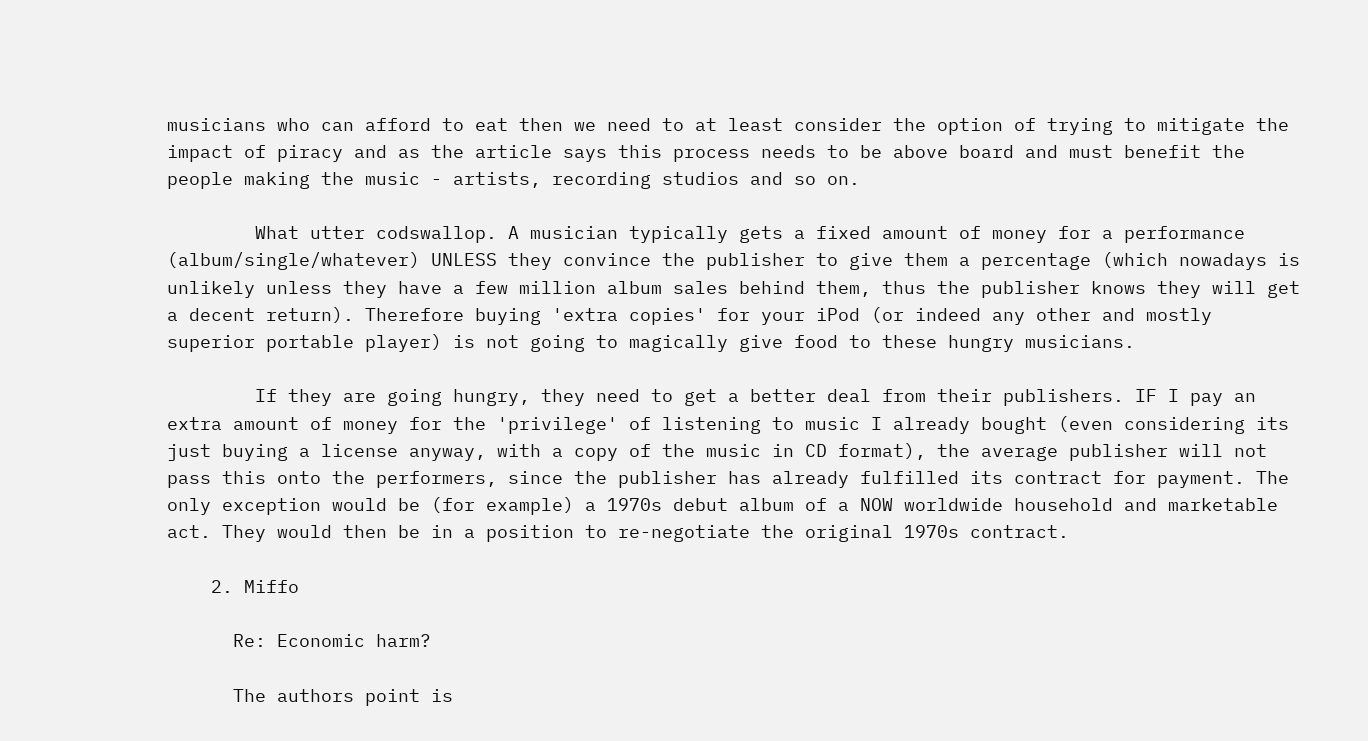musicians who can afford to eat then we need to at least consider the option of trying to mitigate the impact of piracy and as the article says this process needs to be above board and must benefit the people making the music - artists, recording studios and so on.

        What utter codswallop. A musician typically gets a fixed amount of money for a performance (album/single/whatever) UNLESS they convince the publisher to give them a percentage (which nowadays is unlikely unless they have a few million album sales behind them, thus the publisher knows they will get a decent return). Therefore buying 'extra copies' for your iPod (or indeed any other and mostly superior portable player) is not going to magically give food to these hungry musicians.

        If they are going hungry, they need to get a better deal from their publishers. IF I pay an extra amount of money for the 'privilege' of listening to music I already bought (even considering its just buying a license anyway, with a copy of the music in CD format), the average publisher will not pass this onto the performers, since the publisher has already fulfilled its contract for payment. The only exception would be (for example) a 1970s debut album of a NOW worldwide household and marketable act. They would then be in a position to re-negotiate the original 1970s contract.

    2. Miffo

      Re: Economic harm?

      The authors point is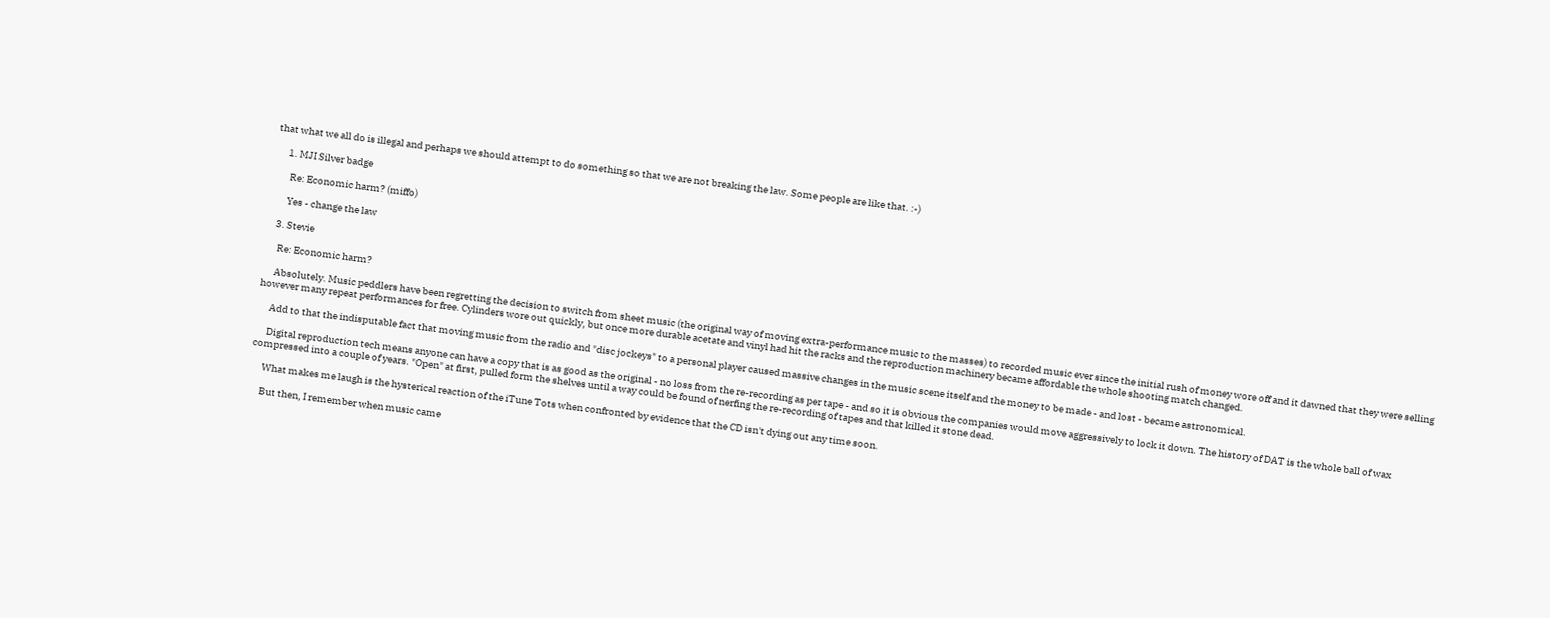that what we all do is illegal and perhaps we should attempt to do something so that we are not breaking the law. Some people are like that. :-)

      1. MJI Silver badge

        Re: Economic harm? (miffo)

        Yes - change the law

    3. Stevie

      Re: Economic harm?

      Absolutely. Music peddlers have been regretting the decision to switch from sheet music (the original way of moving extra-performance music to the masses) to recorded music ever since the initial rush of money wore off and it dawned that they were selling however many repeat performances for free. Cylinders wore out quickly, but once more durable acetate and vinyl had hit the racks and the reproduction machinery became affordable the whole shooting match changed.

      Add to that the indisputable fact that moving music from the radio and "disc jockeys" to a personal player caused massive changes in the music scene itself and the money to be made - and lost - became astronomical.

      Digital reproduction tech means anyone can have a copy that is as good as the original - no loss from the re-recording as per tape - and so it is obvious the companies would move aggressively to lock it down. The history of DAT is the whole ball of wax compressed into a couple of years. "Open" at first, pulled form the shelves until a way could be found of nerfing the re-recording of tapes and that killed it stone dead.

      What makes me laugh is the hysterical reaction of the iTune Tots when confronted by evidence that the CD isn't dying out any time soon.

      But then, I remember when music came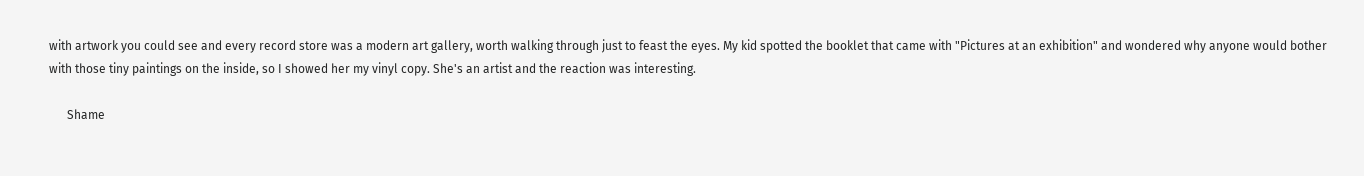with artwork you could see and every record store was a modern art gallery, worth walking through just to feast the eyes. My kid spotted the booklet that came with "Pictures at an exhibition" and wondered why anyone would bother with those tiny paintings on the inside, so I showed her my vinyl copy. She's an artist and the reaction was interesting.

      Shame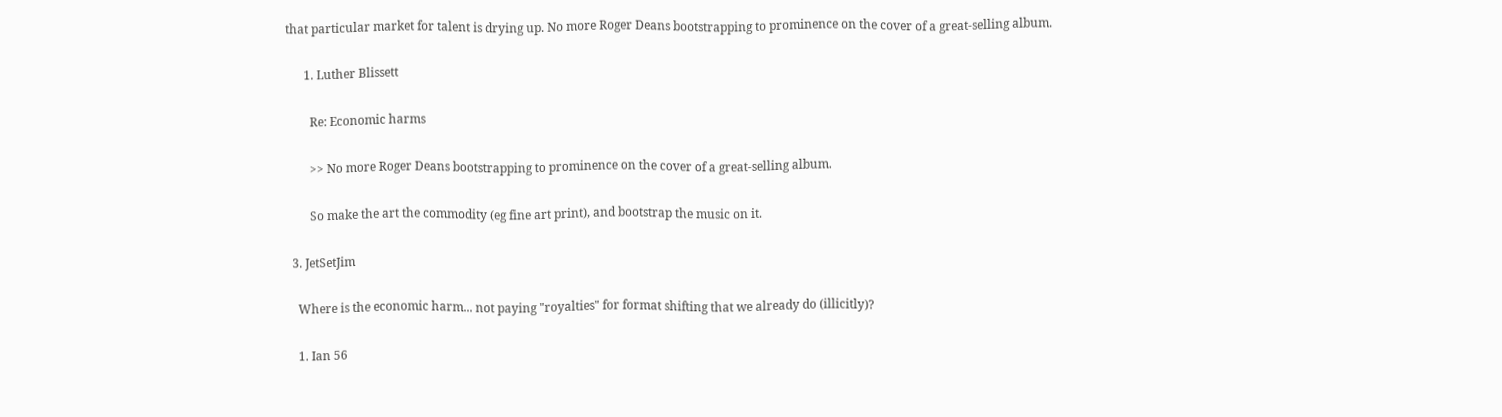that particular market for talent is drying up. No more Roger Deans bootstrapping to prominence on the cover of a great-selling album.

      1. Luther Blissett

        Re: Economic harms

        >> No more Roger Deans bootstrapping to prominence on the cover of a great-selling album.

        So make the art the commodity (eg fine art print), and bootstrap the music on it.

  3. JetSetJim

    Where is the economic harm... not paying "royalties" for format shifting that we already do (illicitly)?

    1. Ian 56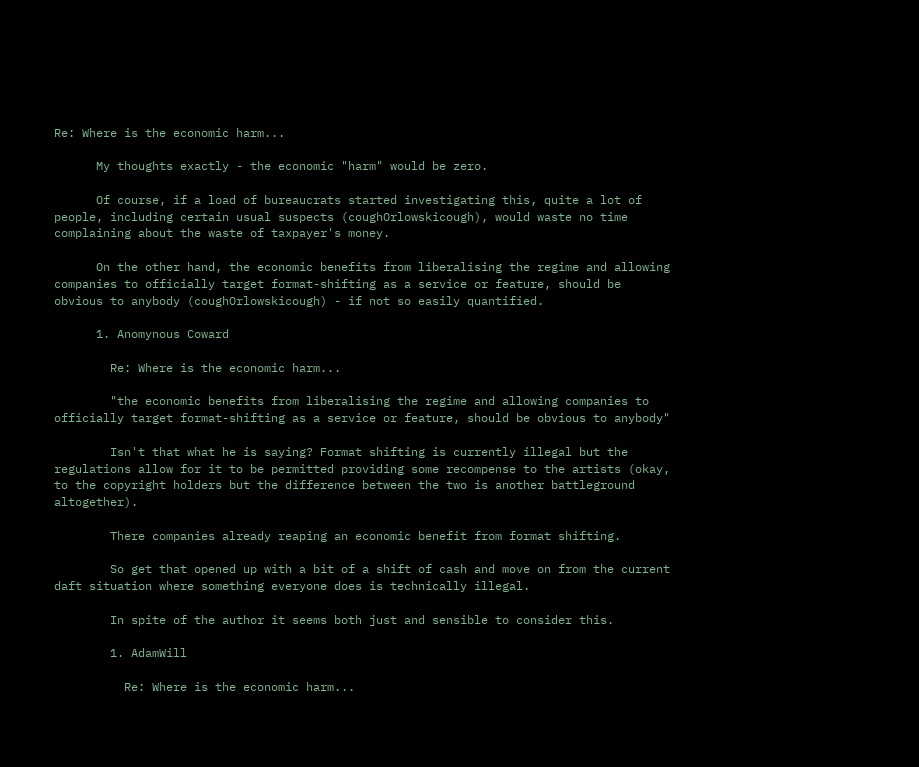Re: Where is the economic harm...

      My thoughts exactly - the economic "harm" would be zero.

      Of course, if a load of bureaucrats started investigating this, quite a lot of people, including certain usual suspects (coughOrlowskicough), would waste no time complaining about the waste of taxpayer's money.

      On the other hand, the economic benefits from liberalising the regime and allowing companies to officially target format-shifting as a service or feature, should be obvious to anybody (coughOrlowskicough) - if not so easily quantified.

      1. Anomynous Coward

        Re: Where is the economic harm...

        "the economic benefits from liberalising the regime and allowing companies to officially target format-shifting as a service or feature, should be obvious to anybody"

        Isn't that what he is saying? Format shifting is currently illegal but the regulations allow for it to be permitted providing some recompense to the artists (okay, to the copyright holders but the difference between the two is another battleground altogether).

        There companies already reaping an economic benefit from format shifting.

        So get that opened up with a bit of a shift of cash and move on from the current daft situation where something everyone does is technically illegal.

        In spite of the author it seems both just and sensible to consider this.

        1. AdamWill

          Re: Where is the economic harm...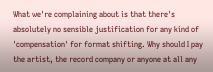What we're complaining about is that there's absolutely no sensible justification for any kind of 'compensation' for format shifting. Why should I pay the artist, the record company or anyone at all any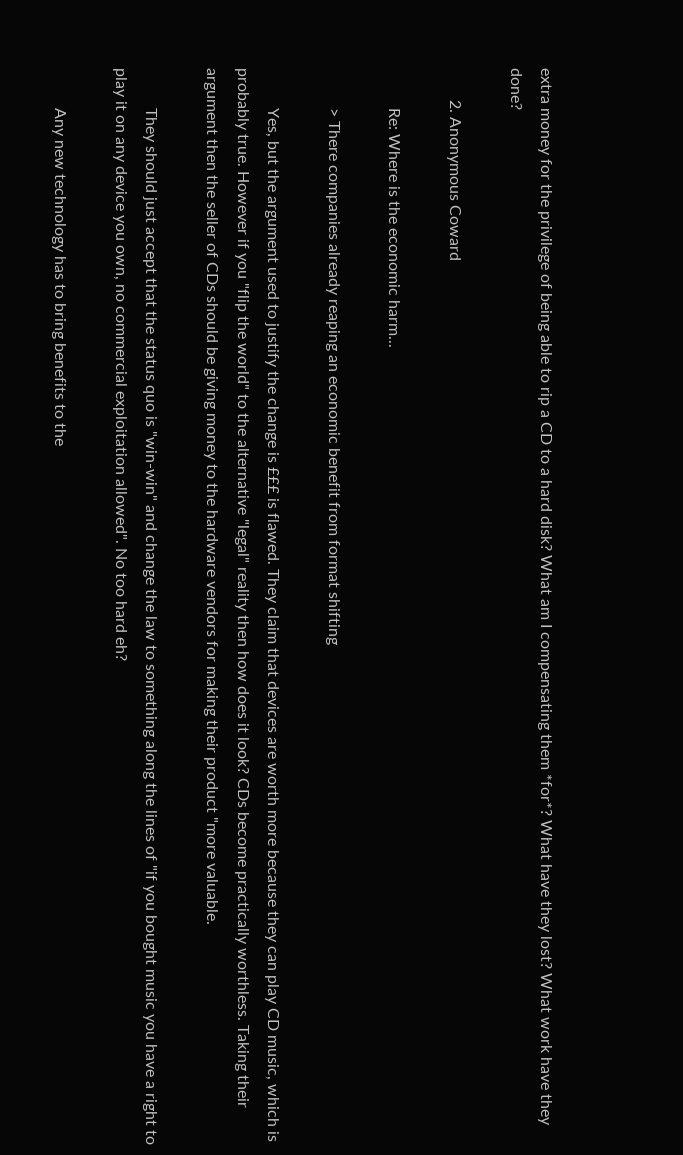extra money for the privilege of being able to rip a CD to a hard disk? What am I compensating them *for*? What have they lost? What work have they done?

        2. Anonymous Coward

          Re: Where is the economic harm...

          > There companies already reaping an economic benefit from format shifting

          Yes, but the argument used to justify the change is £££ is flawed. They claim that devices are worth more because they can play CD music, which is probably true. However if you "flip the world" to the alternative "legal" reality then how does it look? CDs become practically worthless. Taking their argument then the seller of CDs should be giving money to the hardware vendors for making their product "more valuable.

          They should just accept that the status quo is "win-win" and change the law to something along the lines of "if you bought music you have a right to play it on any device you own, no commercial exploitation allowed". No too hard eh?

          Any new technology has to bring benefits to the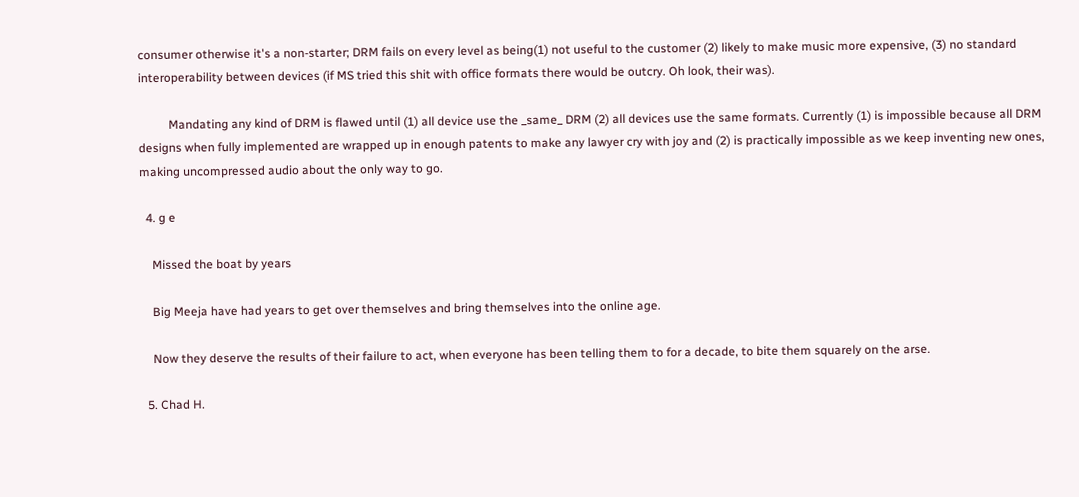consumer otherwise it's a non-starter; DRM fails on every level as being(1) not useful to the customer (2) likely to make music more expensive, (3) no standard interoperability between devices (if MS tried this shit with office formats there would be outcry. Oh look, their was).

          Mandating any kind of DRM is flawed until (1) all device use the _same_ DRM (2) all devices use the same formats. Currently (1) is impossible because all DRM designs when fully implemented are wrapped up in enough patents to make any lawyer cry with joy and (2) is practically impossible as we keep inventing new ones, making uncompressed audio about the only way to go.

  4. g e

    Missed the boat by years

    Big Meeja have had years to get over themselves and bring themselves into the online age.

    Now they deserve the results of their failure to act, when everyone has been telling them to for a decade, to bite them squarely on the arse.

  5. Chad H.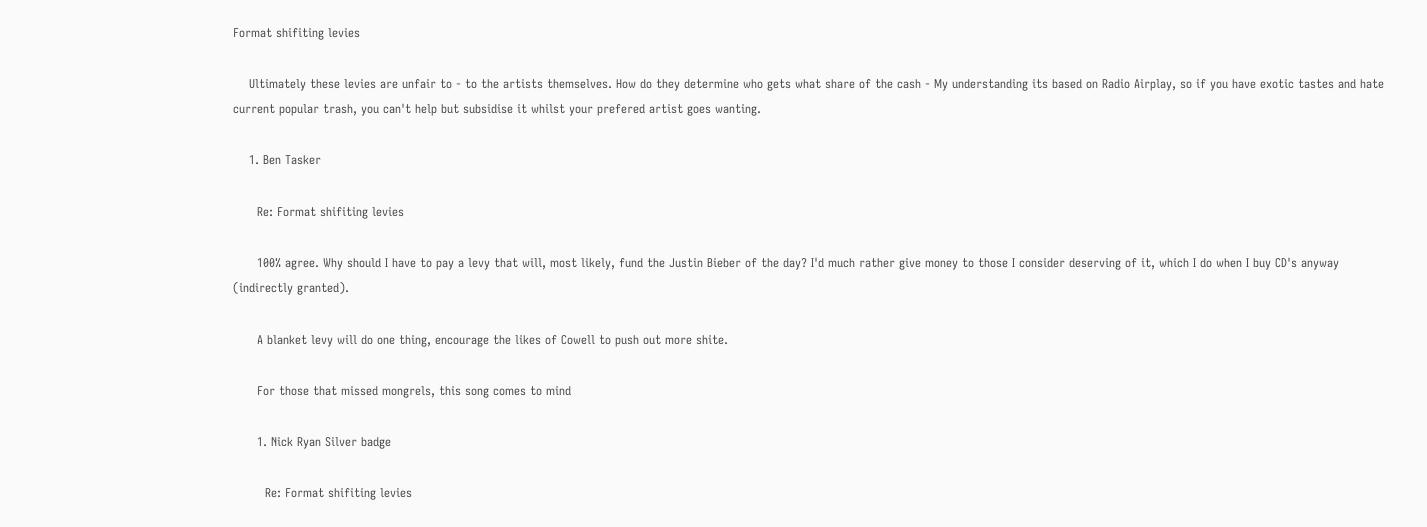Format shifiting levies

    Ultimately these levies are unfair to - to the artists themselves. How do they determine who gets what share of the cash - My understanding its based on Radio Airplay, so if you have exotic tastes and hate current popular trash, you can't help but subsidise it whilst your prefered artist goes wanting.

    1. Ben Tasker

      Re: Format shifiting levies

      100% agree. Why should I have to pay a levy that will, most likely, fund the Justin Bieber of the day? I'd much rather give money to those I consider deserving of it, which I do when I buy CD's anyway (indirectly granted).

      A blanket levy will do one thing, encourage the likes of Cowell to push out more shite.

      For those that missed mongrels, this song comes to mind

      1. Nick Ryan Silver badge

        Re: Format shifiting levies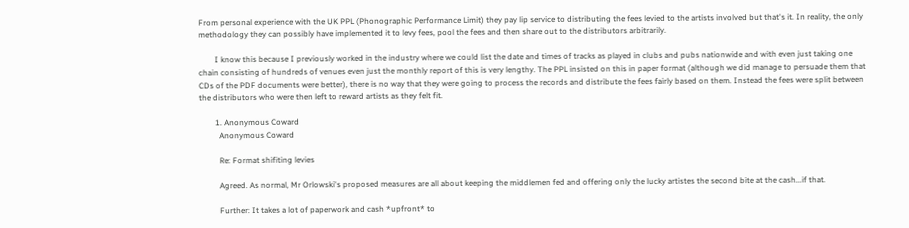From personal experience with the UK PPL (Phonographic Performance Limit) they pay lip service to distributing the fees levied to the artists involved but that's it. In reality, the only methodology they can possibly have implemented it to levy fees, pool the fees and then share out to the distributors arbitrarily.

        I know this because I previously worked in the industry where we could list the date and times of tracks as played in clubs and pubs nationwide and with even just taking one chain consisting of hundreds of venues even just the monthly report of this is very lengthy. The PPL insisted on this in paper format (although we did manage to persuade them that CDs of the PDF documents were better), there is no way that they were going to process the records and distribute the fees fairly based on them. Instead the fees were split between the distributors who were then left to reward artists as they felt fit.

        1. Anonymous Coward
          Anonymous Coward

          Re: Format shifiting levies

          Agreed. As normal, Mr Orlowski's proposed measures are all about keeping the middlemen fed and offering only the lucky artistes the second bite at the cash...if that.

          Further: It takes a lot of paperwork and cash *upfront* to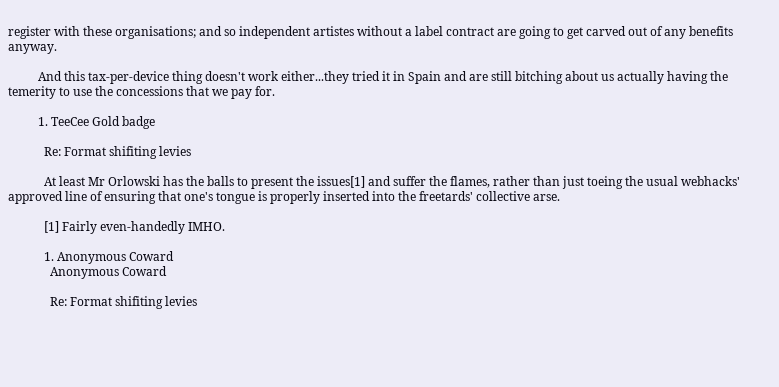register with these organisations; and so independent artistes without a label contract are going to get carved out of any benefits anyway.

          And this tax-per-device thing doesn't work either...they tried it in Spain and are still bitching about us actually having the temerity to use the concessions that we pay for.

          1. TeeCee Gold badge

            Re: Format shifiting levies

            At least Mr Orlowski has the balls to present the issues[1] and suffer the flames, rather than just toeing the usual webhacks' approved line of ensuring that one's tongue is properly inserted into the freetards' collective arse.

            [1] Fairly even-handedly IMHO.

            1. Anonymous Coward
              Anonymous Coward

              Re: Format shifiting levies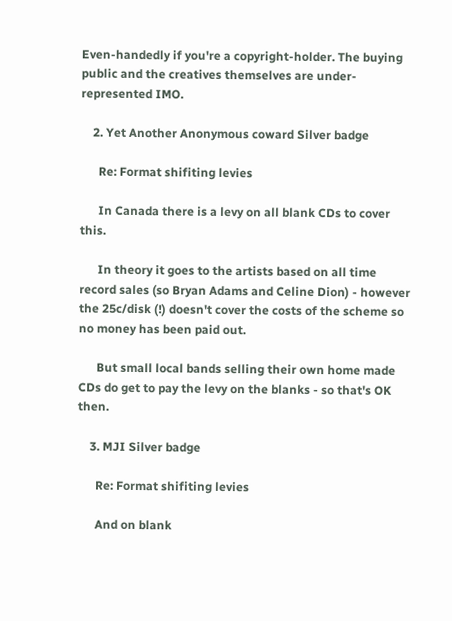Even-handedly if you're a copyright-holder. The buying public and the creatives themselves are under-represented IMO.

    2. Yet Another Anonymous coward Silver badge

      Re: Format shifiting levies

      In Canada there is a levy on all blank CDs to cover this.

      In theory it goes to the artists based on all time record sales (so Bryan Adams and Celine Dion) - however the 25c/disk (!) doesn't cover the costs of the scheme so no money has been paid out.

      But small local bands selling their own home made CDs do get to pay the levy on the blanks - so that's OK then.

    3. MJI Silver badge

      Re: Format shifiting levies

      And on blank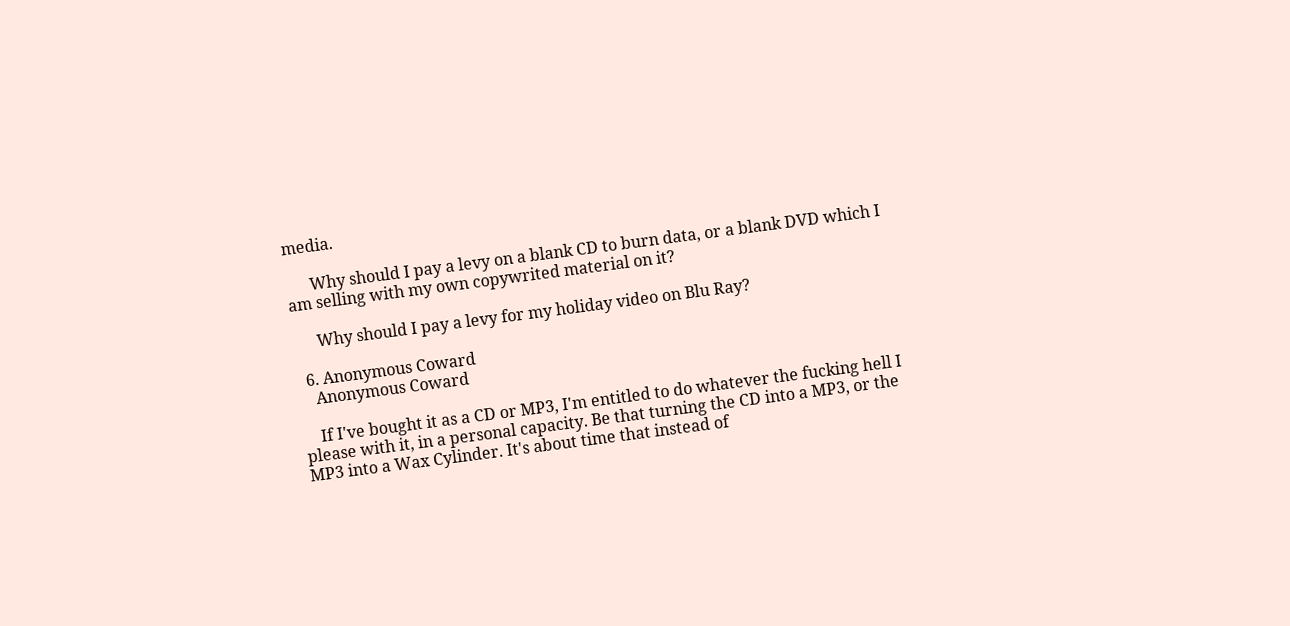media.

      Why should I pay a levy on a blank CD to burn data, or a blank DVD which I am selling with my own copywrited material on it?

      Why should I pay a levy for my holiday video on Blu Ray?

  6. Anonymous Coward
    Anonymous Coward

    If I've bought it as a CD or MP3, I'm entitled to do whatever the fucking hell I please with it, in a personal capacity. Be that turning the CD into a MP3, or the MP3 into a Wax Cylinder. It's about time that instead of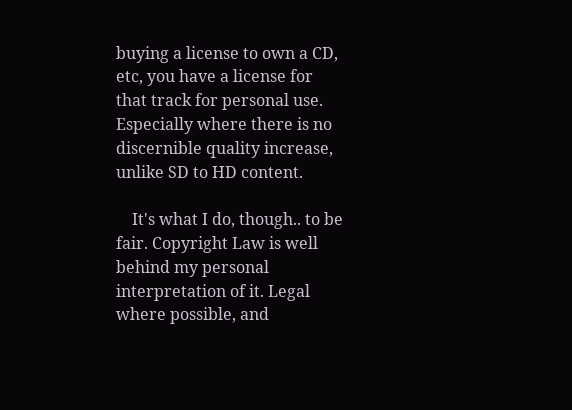buying a license to own a CD, etc, you have a license for that track for personal use. Especially where there is no discernible quality increase, unlike SD to HD content.

    It's what I do, though.. to be fair. Copyright Law is well behind my personal interpretation of it. Legal where possible, and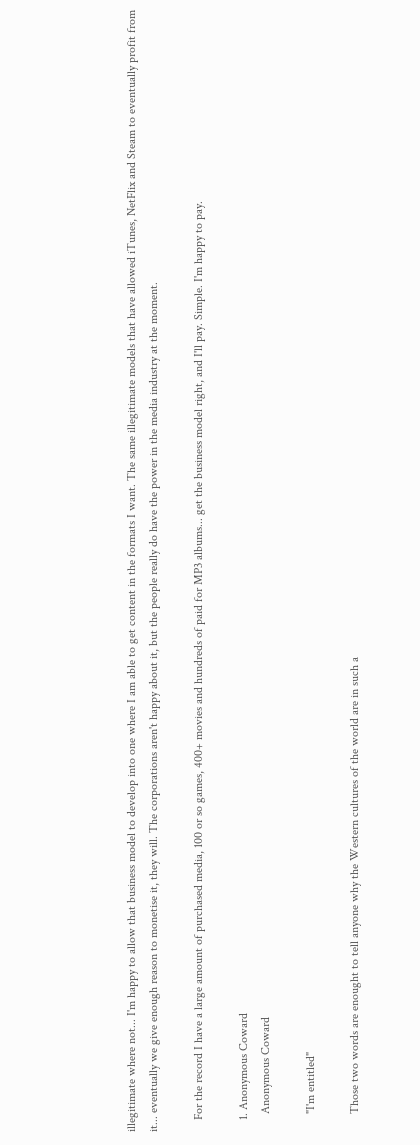illegitimate where not... I'm happy to allow that business model to develop into one where I am able to get content in the formats I want. The same illegitimate models that have allowed iTunes, NetFlix and Steam to eventually profit from it... eventually we give enough reason to monetise it, they will. The corporations aren't happy about it, but the people really do have the power in the media industry at the moment.

    For the record I have a large amount of purchased media, 100 or so games, 400+ movies and hundreds of paid for MP3 albums... get the business model right, and I'll pay. Simple. I'm happy to pay.

    1. Anonymous Coward
      Anonymous Coward

      "I'm entitled"

      Those two words are enought to tell anyone why the Western cultures of the world are in such a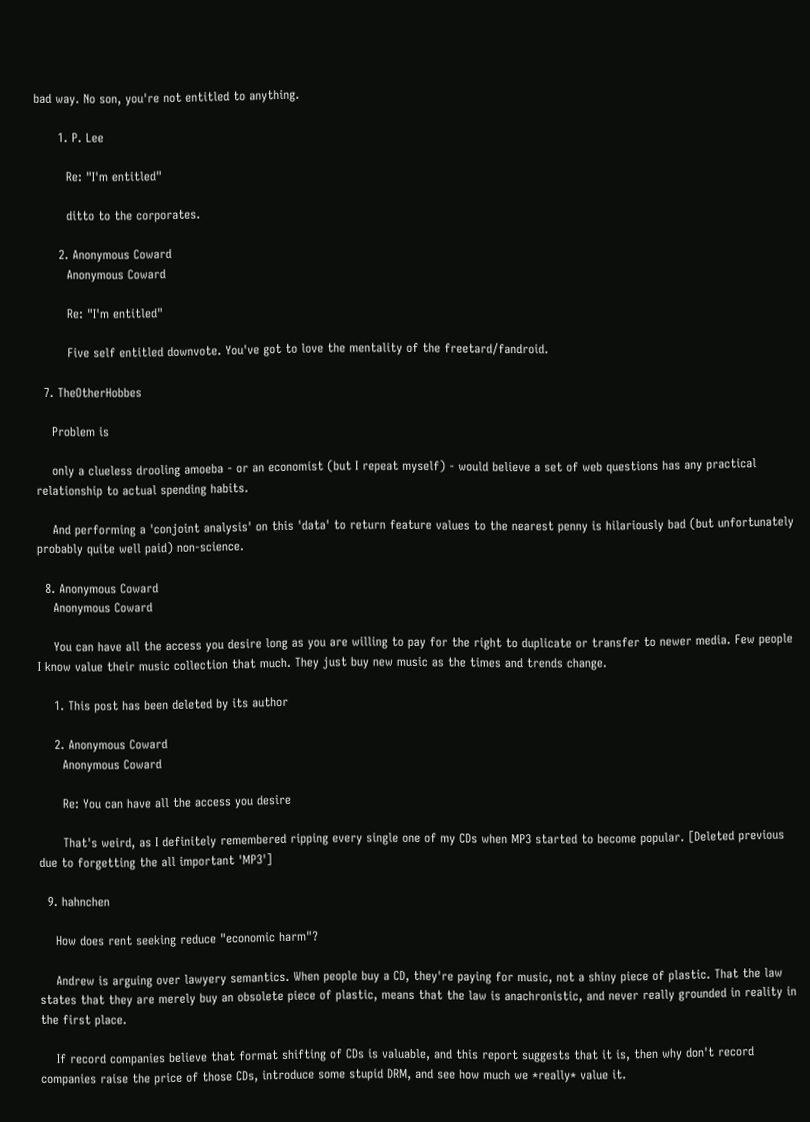bad way. No son, you're not entitled to anything.

      1. P. Lee

        Re: "I'm entitled"

        ditto to the corporates.

      2. Anonymous Coward
        Anonymous Coward

        Re: "I'm entitled"

        Five self entitled downvote. You've got to love the mentality of the freetard/fandroid.

  7. TheOtherHobbes

    Problem is

    only a clueless drooling amoeba - or an economist (but I repeat myself) - would believe a set of web questions has any practical relationship to actual spending habits.

    And performing a 'conjoint analysis' on this 'data' to return feature values to the nearest penny is hilariously bad (but unfortunately probably quite well paid) non-science.

  8. Anonymous Coward
    Anonymous Coward

    You can have all the access you desire long as you are willing to pay for the right to duplicate or transfer to newer media. Few people I know value their music collection that much. They just buy new music as the times and trends change.

    1. This post has been deleted by its author

    2. Anonymous Coward
      Anonymous Coward

      Re: You can have all the access you desire

      That's weird, as I definitely remembered ripping every single one of my CDs when MP3 started to become popular. [Deleted previous due to forgetting the all important 'MP3']

  9. hahnchen

    How does rent seeking reduce "economic harm"?

    Andrew is arguing over lawyery semantics. When people buy a CD, they're paying for music, not a shiny piece of plastic. That the law states that they are merely buy an obsolete piece of plastic, means that the law is anachronistic, and never really grounded in reality in the first place.

    If record companies believe that format shifting of CDs is valuable, and this report suggests that it is, then why don't record companies raise the price of those CDs, introduce some stupid DRM, and see how much we *really* value it.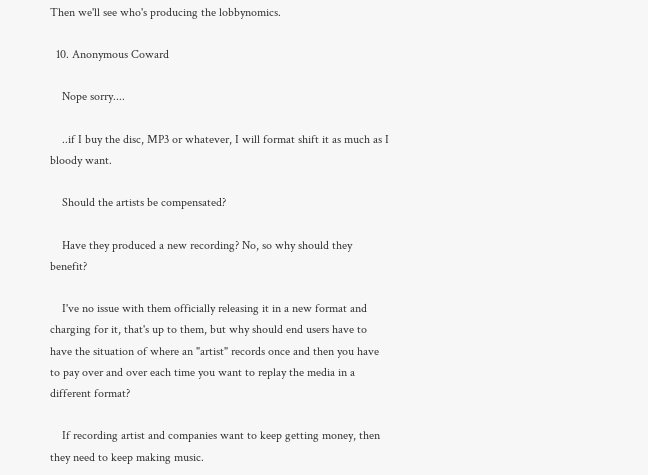Then we'll see who's producing the lobbynomics.

  10. Anonymous Coward

    Nope sorry....

    ..if I buy the disc, MP3 or whatever, I will format shift it as much as I bloody want.

    Should the artists be compensated?

    Have they produced a new recording? No, so why should they benefit?

    I've no issue with them officially releasing it in a new format and charging for it, that's up to them, but why should end users have to have the situation of where an "artist" records once and then you have to pay over and over each time you want to replay the media in a different format?

    If recording artist and companies want to keep getting money, then they need to keep making music.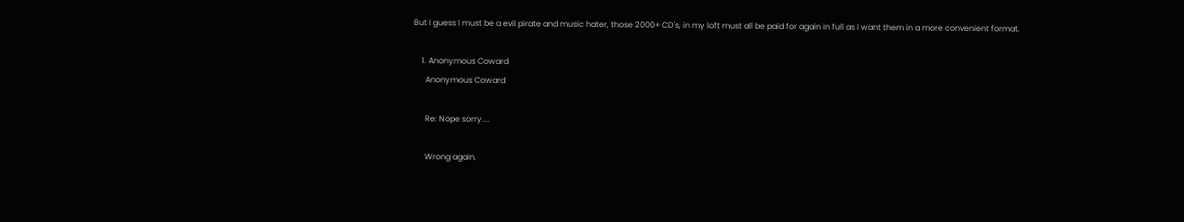But I guess I must be a evil pirate and music hater, those 2000+ CD's, in my loft must all be paid for again in full as I want them in a more convenient format.

    1. Anonymous Coward
      Anonymous Coward

      Re: Nope sorry....

      Wrong again.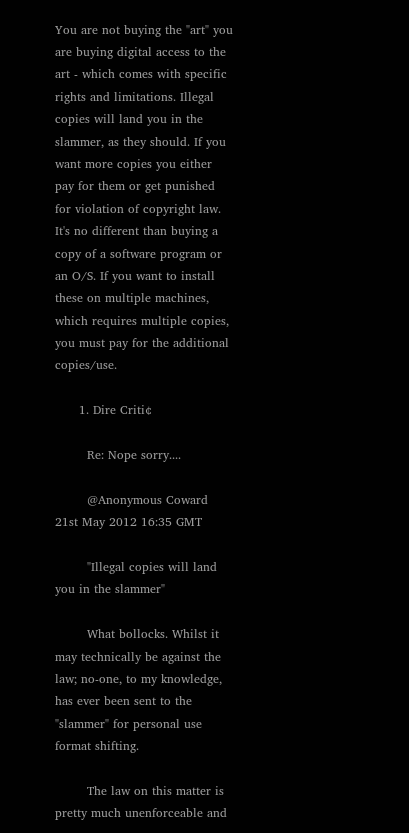You are not buying the "art" you are buying digital access to the art - which comes with specific rights and limitations. Illegal copies will land you in the slammer, as they should. If you want more copies you either pay for them or get punished for violation of copyright law. It's no different than buying a copy of a software program or an O/S. If you want to install these on multiple machines, which requires multiple copies, you must pay for the additional copies/use.

      1. Dire Criti¢

        Re: Nope sorry....

        @Anonymous Coward 21st May 2012 16:35 GMT

        "Illegal copies will land you in the slammer"

        What bollocks. Whilst it may technically be against the law; no-one, to my knowledge, has ever been sent to the "slammer" for personal use format shifting.

        The law on this matter is pretty much unenforceable and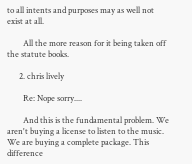to all intents and purposes may as well not exist at all.

        All the more reason for it being taken off the statute books.

      2. chris lively

        Re: Nope sorry....

        And this is the fundamental problem. We aren't buying a license to listen to the music. We are buying a complete package. This difference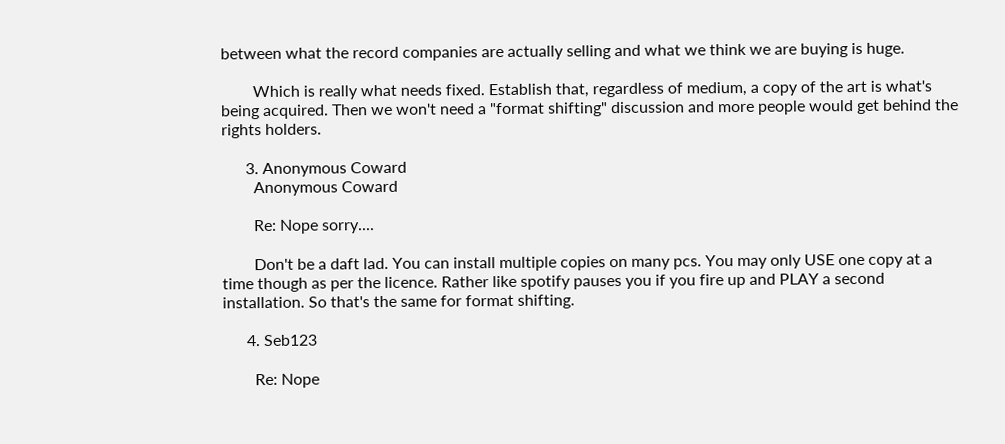between what the record companies are actually selling and what we think we are buying is huge.

        Which is really what needs fixed. Establish that, regardless of medium, a copy of the art is what's being acquired. Then we won't need a "format shifting" discussion and more people would get behind the rights holders.

      3. Anonymous Coward
        Anonymous Coward

        Re: Nope sorry....

        Don't be a daft lad. You can install multiple copies on many pcs. You may only USE one copy at a time though as per the licence. Rather like spotify pauses you if you fire up and PLAY a second installation. So that's the same for format shifting.

      4. Seb123

        Re: Nope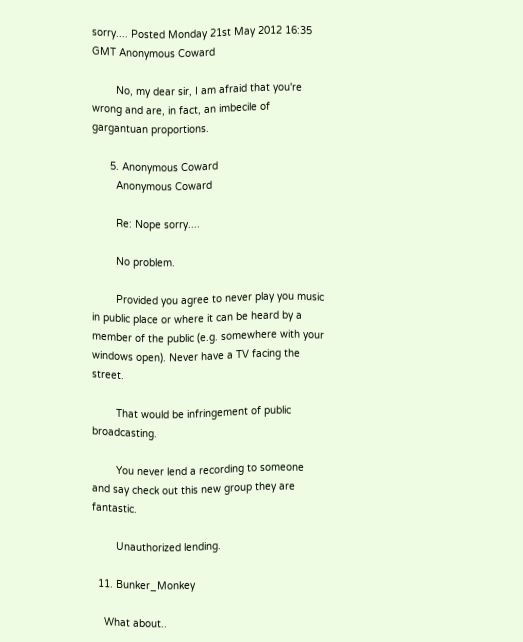sorry.... Posted Monday 21st May 2012 16:35 GMT Anonymous Coward

        No, my dear sir, I am afraid that you're wrong and are, in fact, an imbecile of gargantuan proportions.

      5. Anonymous Coward
        Anonymous Coward

        Re: Nope sorry....

        No problem.

        Provided you agree to never play you music in public place or where it can be heard by a member of the public (e.g. somewhere with your windows open). Never have a TV facing the street.

        That would be infringement of public broadcasting.

        You never lend a recording to someone and say check out this new group they are fantastic.

        Unauthorized lending.

  11. Bunker_Monkey

    What about..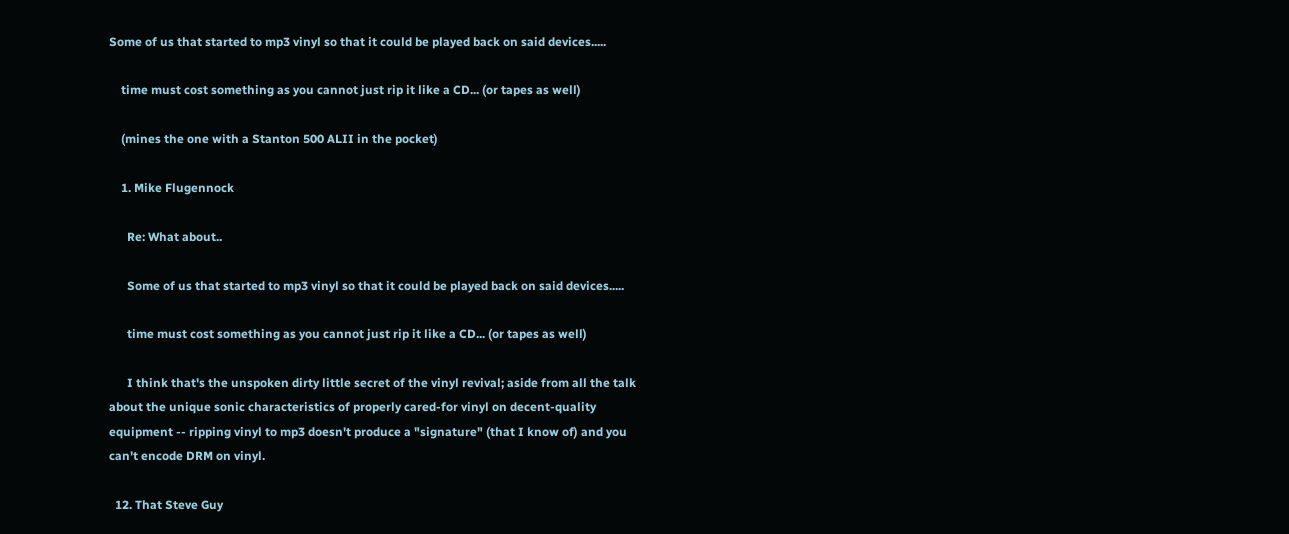Some of us that started to mp3 vinyl so that it could be played back on said devices.....

    time must cost something as you cannot just rip it like a CD... (or tapes as well)

    (mines the one with a Stanton 500 ALII in the pocket)

    1. Mike Flugennock

      Re: What about..

      Some of us that started to mp3 vinyl so that it could be played back on said devices.....

      time must cost something as you cannot just rip it like a CD... (or tapes as well)

      I think that's the unspoken dirty little secret of the vinyl revival; aside from all the talk about the unique sonic characteristics of properly cared-for vinyl on decent-quality equipment -- ripping vinyl to mp3 doesn't produce a "signature" (that I know of) and you can't encode DRM on vinyl.

  12. That Steve Guy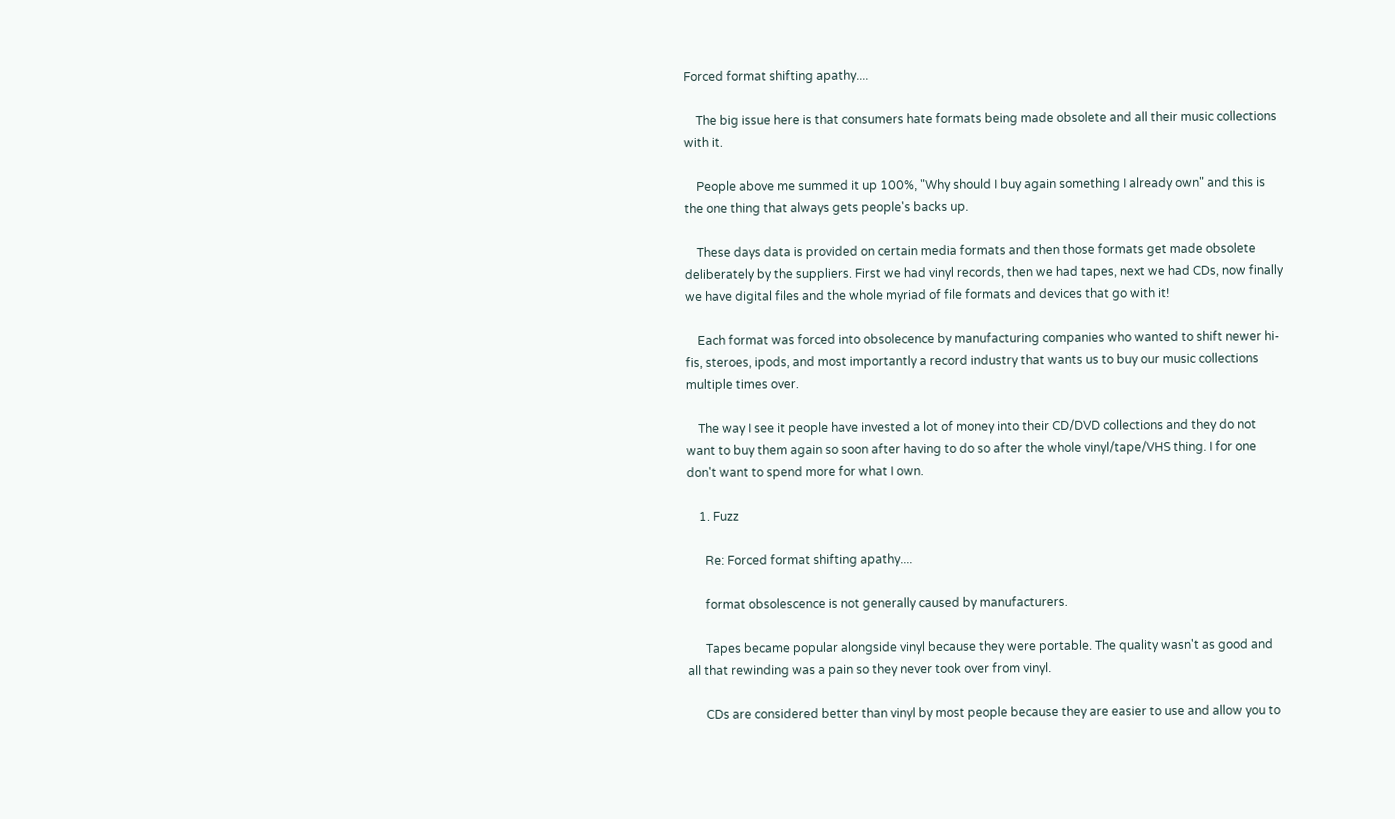Forced format shifting apathy....

    The big issue here is that consumers hate formats being made obsolete and all their music collections with it.

    People above me summed it up 100%, "Why should I buy again something I already own" and this is the one thing that always gets people's backs up.

    These days data is provided on certain media formats and then those formats get made obsolete deliberately by the suppliers. First we had vinyl records, then we had tapes, next we had CDs, now finally we have digital files and the whole myriad of file formats and devices that go with it!

    Each format was forced into obsolecence by manufacturing companies who wanted to shift newer hi-fis, steroes, ipods, and most importantly a record industry that wants us to buy our music collections multiple times over.

    The way I see it people have invested a lot of money into their CD/DVD collections and they do not want to buy them again so soon after having to do so after the whole vinyl/tape/VHS thing. I for one don't want to spend more for what I own.

    1. Fuzz

      Re: Forced format shifting apathy....

      format obsolescence is not generally caused by manufacturers.

      Tapes became popular alongside vinyl because they were portable. The quality wasn't as good and all that rewinding was a pain so they never took over from vinyl.

      CDs are considered better than vinyl by most people because they are easier to use and allow you to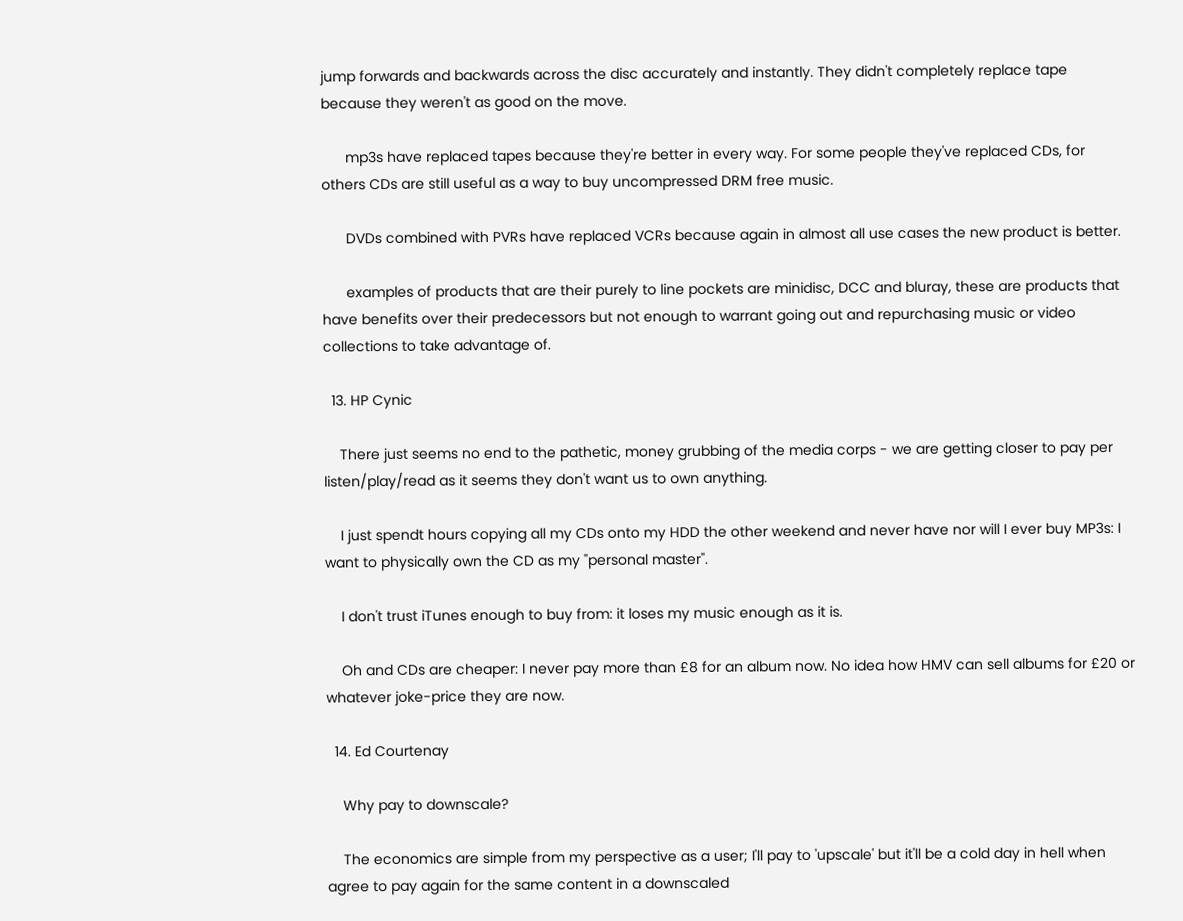jump forwards and backwards across the disc accurately and instantly. They didn't completely replace tape because they weren't as good on the move.

      mp3s have replaced tapes because they're better in every way. For some people they've replaced CDs, for others CDs are still useful as a way to buy uncompressed DRM free music.

      DVDs combined with PVRs have replaced VCRs because again in almost all use cases the new product is better.

      examples of products that are their purely to line pockets are minidisc, DCC and bluray, these are products that have benefits over their predecessors but not enough to warrant going out and repurchasing music or video collections to take advantage of.

  13. HP Cynic

    There just seems no end to the pathetic, money grubbing of the media corps - we are getting closer to pay per listen/play/read as it seems they don't want us to own anything.

    I just spendt hours copying all my CDs onto my HDD the other weekend and never have nor will I ever buy MP3s: I want to physically own the CD as my "personal master".

    I don't trust iTunes enough to buy from: it loses my music enough as it is.

    Oh and CDs are cheaper: I never pay more than £8 for an album now. No idea how HMV can sell albums for £20 or whatever joke-price they are now.

  14. Ed Courtenay

    Why pay to downscale?

    The economics are simple from my perspective as a user; I'll pay to 'upscale' but it'll be a cold day in hell when agree to pay again for the same content in a downscaled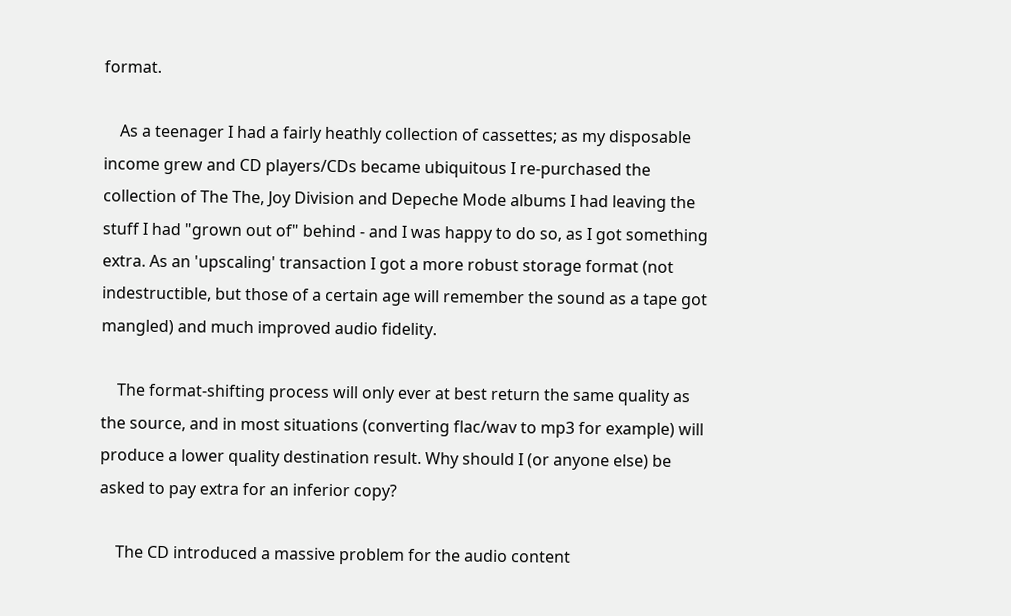format.

    As a teenager I had a fairly heathly collection of cassettes; as my disposable income grew and CD players/CDs became ubiquitous I re-purchased the collection of The The, Joy Division and Depeche Mode albums I had leaving the stuff I had "grown out of" behind - and I was happy to do so, as I got something extra. As an 'upscaling' transaction I got a more robust storage format (not indestructible, but those of a certain age will remember the sound as a tape got mangled) and much improved audio fidelity.

    The format-shifting process will only ever at best return the same quality as the source, and in most situations (converting flac/wav to mp3 for example) will produce a lower quality destination result. Why should I (or anyone else) be asked to pay extra for an inferior copy?

    The CD introduced a massive problem for the audio content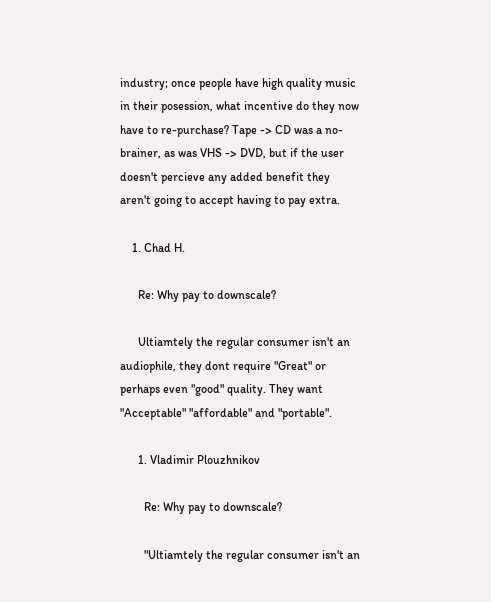industry; once people have high quality music in their posession, what incentive do they now have to re-purchase? Tape -> CD was a no-brainer, as was VHS -> DVD, but if the user doesn't percieve any added benefit they aren't going to accept having to pay extra.

    1. Chad H.

      Re: Why pay to downscale?

      Ultiamtely the regular consumer isn't an audiophile, they dont require "Great" or perhaps even "good" quality. They want "Acceptable" "affordable" and "portable".

      1. Vladimir Plouzhnikov

        Re: Why pay to downscale?

        "Ultiamtely the regular consumer isn't an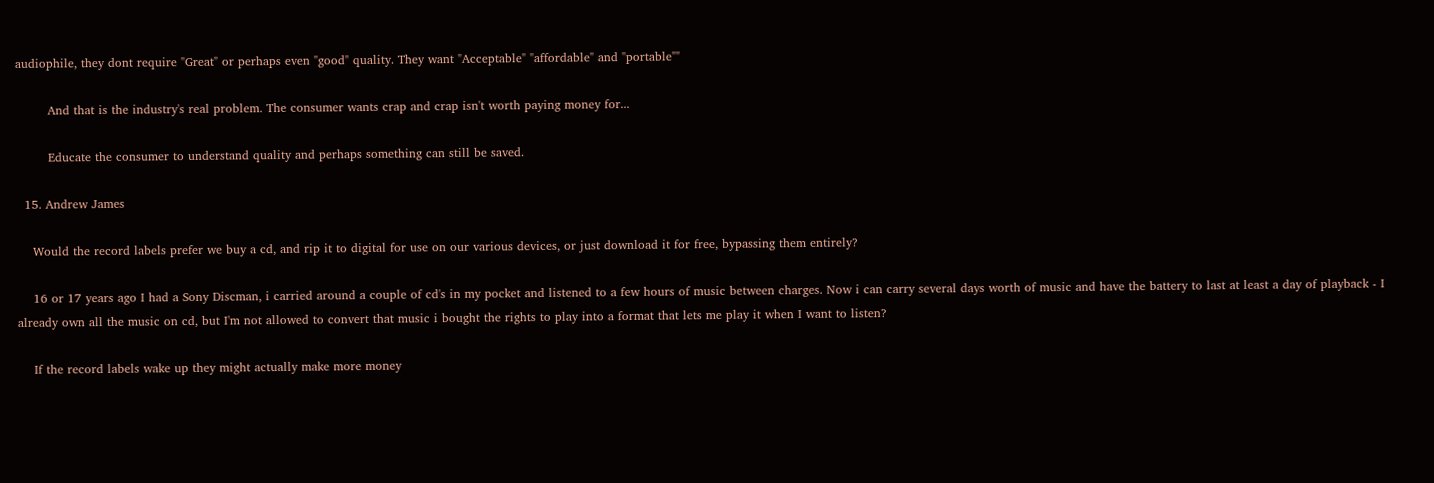audiophile, they dont require "Great" or perhaps even "good" quality. They want "Acceptable" "affordable" and "portable""

        And that is the industry's real problem. The consumer wants crap and crap isn't worth paying money for...

        Educate the consumer to understand quality and perhaps something can still be saved.

  15. Andrew James

    Would the record labels prefer we buy a cd, and rip it to digital for use on our various devices, or just download it for free, bypassing them entirely?

    16 or 17 years ago I had a Sony Discman, i carried around a couple of cd's in my pocket and listened to a few hours of music between charges. Now i can carry several days worth of music and have the battery to last at least a day of playback - I already own all the music on cd, but I'm not allowed to convert that music i bought the rights to play into a format that lets me play it when I want to listen?

    If the record labels wake up they might actually make more money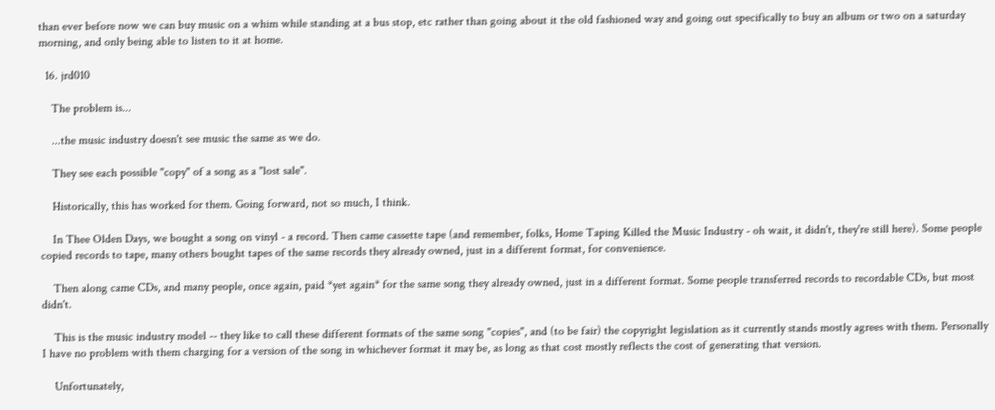than ever before now we can buy music on a whim while standing at a bus stop, etc rather than going about it the old fashioned way and going out specifically to buy an album or two on a saturday morning, and only being able to listen to it at home.

  16. jrd010

    The problem is...

    ...the music industry doesn't see music the same as we do.

    They see each possible "copy" of a song as a "lost sale".

    Historically, this has worked for them. Going forward, not so much, I think.

    In Thee Olden Days, we bought a song on vinyl - a record. Then came cassette tape (and remember, folks, Home Taping Killed the Music Industry - oh wait, it didn't, they're still here). Some people copied records to tape, many others bought tapes of the same records they already owned, just in a different format, for convenience.

    Then along came CDs, and many people, once again, paid *yet again* for the same song they already owned, just in a different format. Some people transferred records to recordable CDs, but most didn't.

    This is the music industry model -- they like to call these different formats of the same song "copies", and (to be fair) the copyright legislation as it currently stands mostly agrees with them. Personally I have no problem with them charging for a version of the song in whichever format it may be, as long as that cost mostly reflects the cost of generating that version.

    Unfortunately,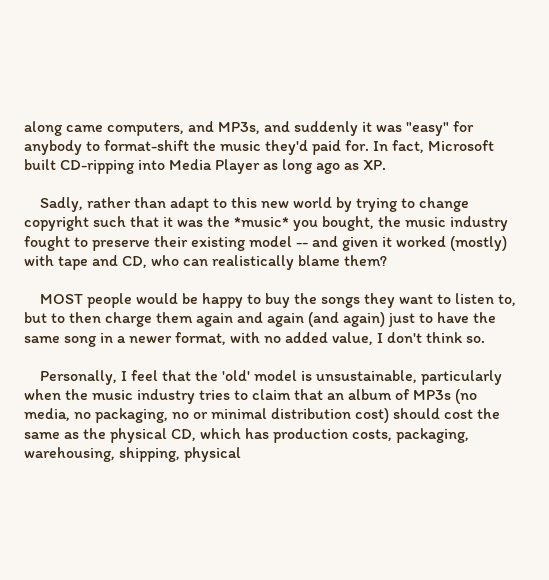along came computers, and MP3s, and suddenly it was "easy" for anybody to format-shift the music they'd paid for. In fact, Microsoft built CD-ripping into Media Player as long ago as XP.

    Sadly, rather than adapt to this new world by trying to change copyright such that it was the *music* you bought, the music industry fought to preserve their existing model -- and given it worked (mostly) with tape and CD, who can realistically blame them?

    MOST people would be happy to buy the songs they want to listen to, but to then charge them again and again (and again) just to have the same song in a newer format, with no added value, I don't think so.

    Personally, I feel that the 'old' model is unsustainable, particularly when the music industry tries to claim that an album of MP3s (no media, no packaging, no or minimal distribution cost) should cost the same as the physical CD, which has production costs, packaging, warehousing, shipping, physical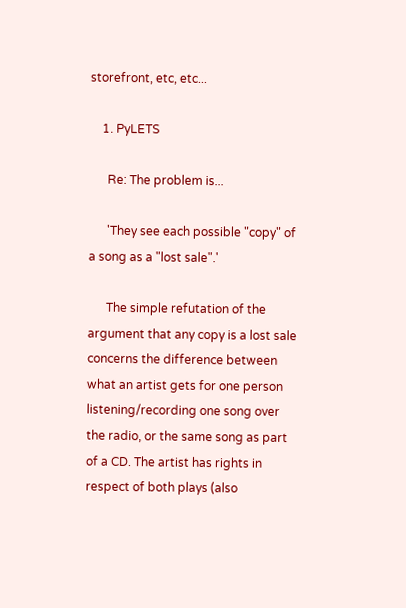storefront, etc, etc...

    1. PyLETS

      Re: The problem is...

      'They see each possible "copy" of a song as a "lost sale".'

      The simple refutation of the argument that any copy is a lost sale concerns the difference between what an artist gets for one person listening/recording one song over the radio, or the same song as part of a CD. The artist has rights in respect of both plays (also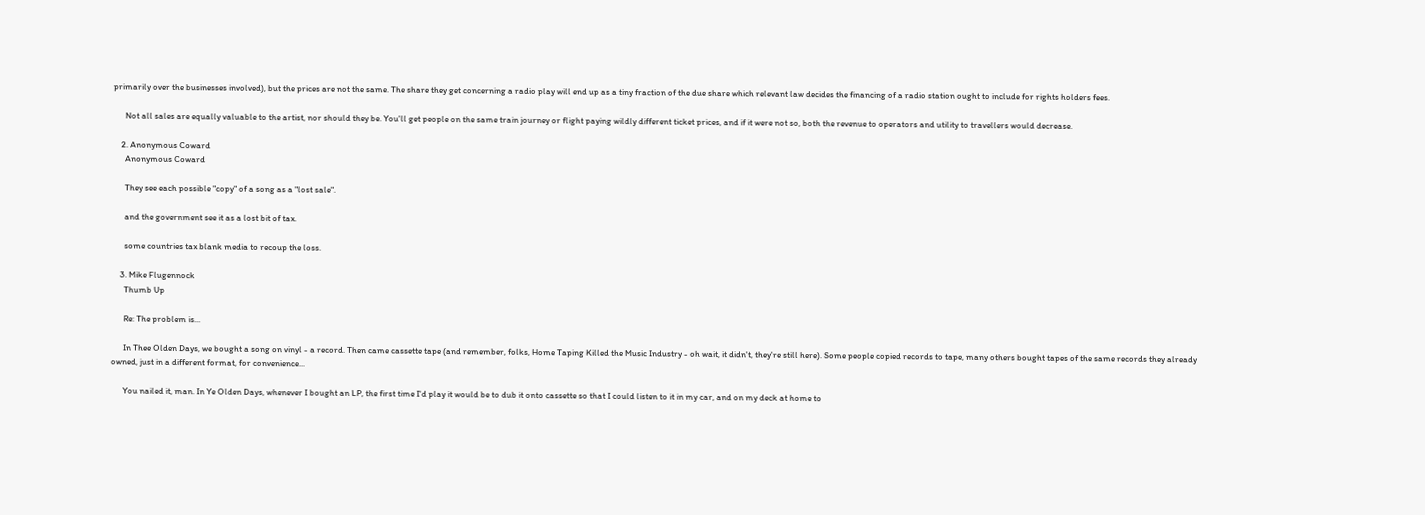primarily over the businesses involved), but the prices are not the same. The share they get concerning a radio play will end up as a tiny fraction of the due share which relevant law decides the financing of a radio station ought to include for rights holders fees.

      Not all sales are equally valuable to the artist, nor should they be. You'll get people on the same train journey or flight paying wildly different ticket prices, and if it were not so, both the revenue to operators and utility to travellers would decrease.

    2. Anonymous Coward
      Anonymous Coward

      They see each possible "copy" of a song as a "lost sale".

      and the government see it as a lost bit of tax.

      some countries tax blank media to recoup the loss.

    3. Mike Flugennock
      Thumb Up

      Re: The problem is...

      In Thee Olden Days, we bought a song on vinyl - a record. Then came cassette tape (and remember, folks, Home Taping Killed the Music Industry - oh wait, it didn't, they're still here). Some people copied records to tape, many others bought tapes of the same records they already owned, just in a different format, for convenience...

      You nailed it, man. In Ye Olden Days, whenever I bought an LP, the first time I'd play it would be to dub it onto cassette so that I could listen to it in my car, and on my deck at home to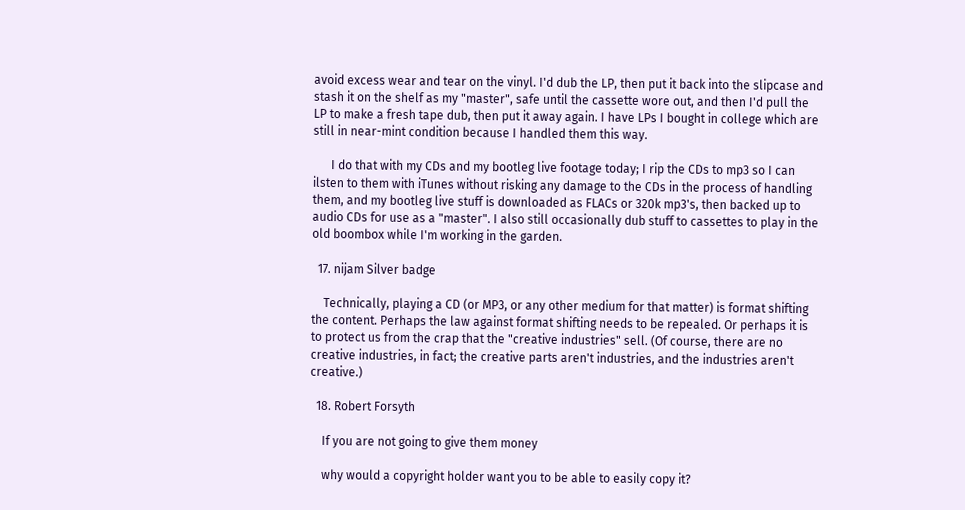avoid excess wear and tear on the vinyl. I'd dub the LP, then put it back into the slipcase and stash it on the shelf as my "master", safe until the cassette wore out, and then I'd pull the LP to make a fresh tape dub, then put it away again. I have LPs I bought in college which are still in near-mint condition because I handled them this way.

      I do that with my CDs and my bootleg live footage today; I rip the CDs to mp3 so I can ilsten to them with iTunes without risking any damage to the CDs in the process of handling them, and my bootleg live stuff is downloaded as FLACs or 320k mp3's, then backed up to audio CDs for use as a "master". I also still occasionally dub stuff to cassettes to play in the old boombox while I'm working in the garden.

  17. nijam Silver badge

    Technically, playing a CD (or MP3, or any other medium for that matter) is format shifting the content. Perhaps the law against format shifting needs to be repealed. Or perhaps it is to protect us from the crap that the "creative industries" sell. (Of course, there are no creative industries, in fact; the creative parts aren't industries, and the industries aren't creative.)

  18. Robert Forsyth

    If you are not going to give them money

    why would a copyright holder want you to be able to easily copy it?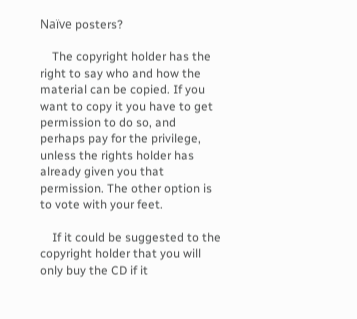Naïve posters?

    The copyright holder has the right to say who and how the material can be copied. If you want to copy it you have to get permission to do so, and perhaps pay for the privilege, unless the rights holder has already given you that permission. The other option is to vote with your feet.

    If it could be suggested to the copyright holder that you will only buy the CD if it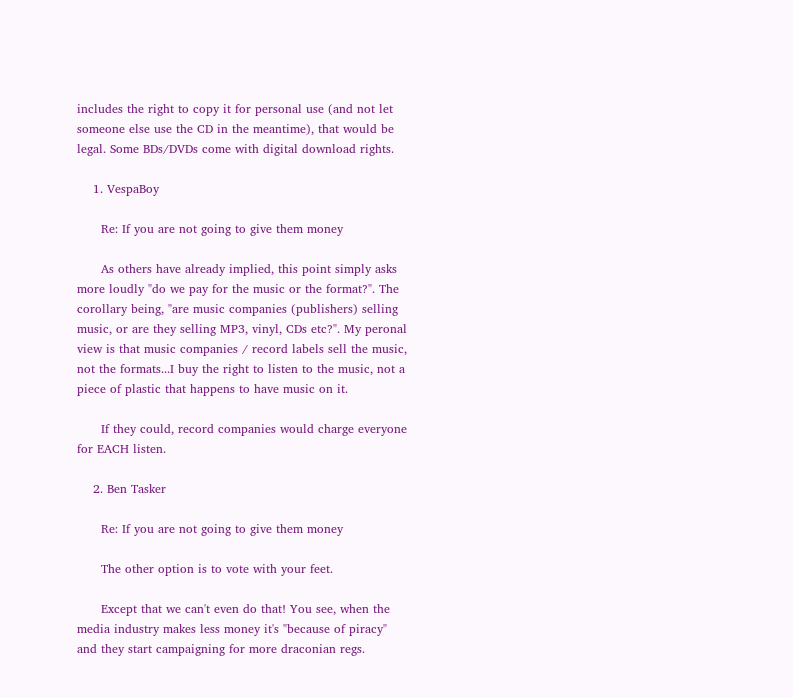includes the right to copy it for personal use (and not let someone else use the CD in the meantime), that would be legal. Some BDs/DVDs come with digital download rights.

    1. VespaBoy

      Re: If you are not going to give them money

      As others have already implied, this point simply asks more loudly "do we pay for the music or the format?". The corollary being, "are music companies (publishers) selling music, or are they selling MP3, vinyl, CDs etc?". My peronal view is that music companies / record labels sell the music, not the formats...I buy the right to listen to the music, not a piece of plastic that happens to have music on it.

      If they could, record companies would charge everyone for EACH listen.

    2. Ben Tasker

      Re: If you are not going to give them money

      The other option is to vote with your feet.

      Except that we can't even do that! You see, when the media industry makes less money it's "because of piracy" and they start campaigning for more draconian regs.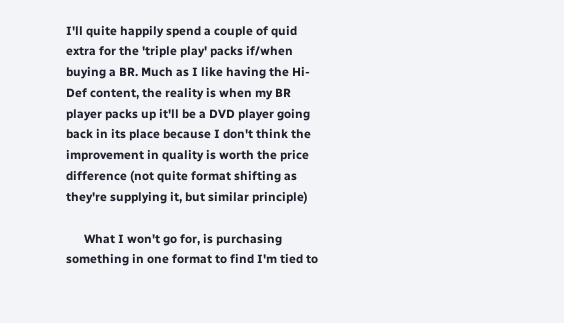I'll quite happily spend a couple of quid extra for the 'triple play' packs if/when buying a BR. Much as I like having the Hi-Def content, the reality is when my BR player packs up it'll be a DVD player going back in its place because I don't think the improvement in quality is worth the price difference (not quite format shifting as they're supplying it, but similar principle)

      What I won't go for, is purchasing something in one format to find I'm tied to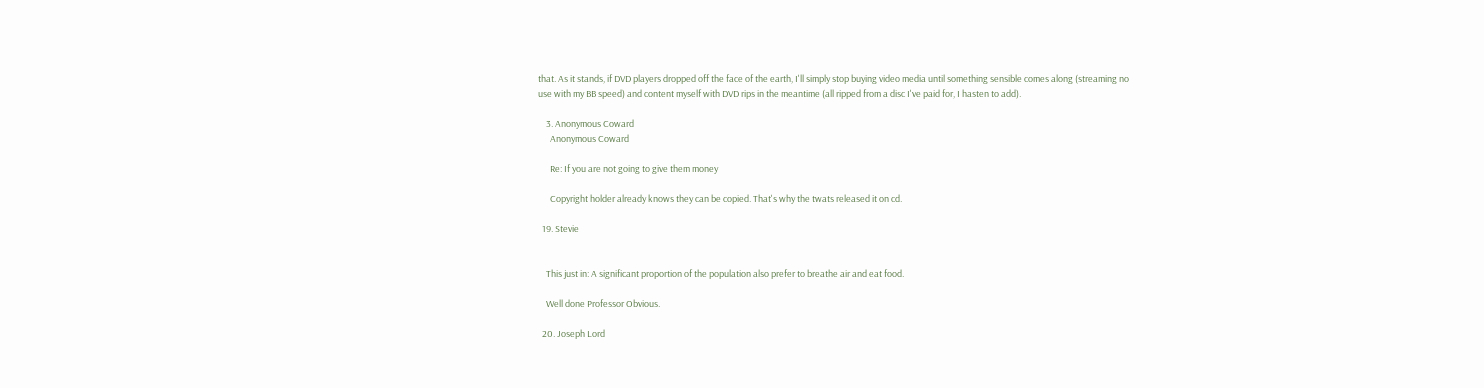that. As it stands, if DVD players dropped off the face of the earth, I'll simply stop buying video media until something sensible comes along (streaming no use with my BB speed) and content myself with DVD rips in the meantime (all ripped from a disc I've paid for, I hasten to add).

    3. Anonymous Coward
      Anonymous Coward

      Re: If you are not going to give them money

      Copyright holder already knows they can be copied. That's why the twats released it on cd.

  19. Stevie


    This just in: A significant proportion of the population also prefer to breathe air and eat food.

    Well done Professor Obvious.

  20. Joseph Lord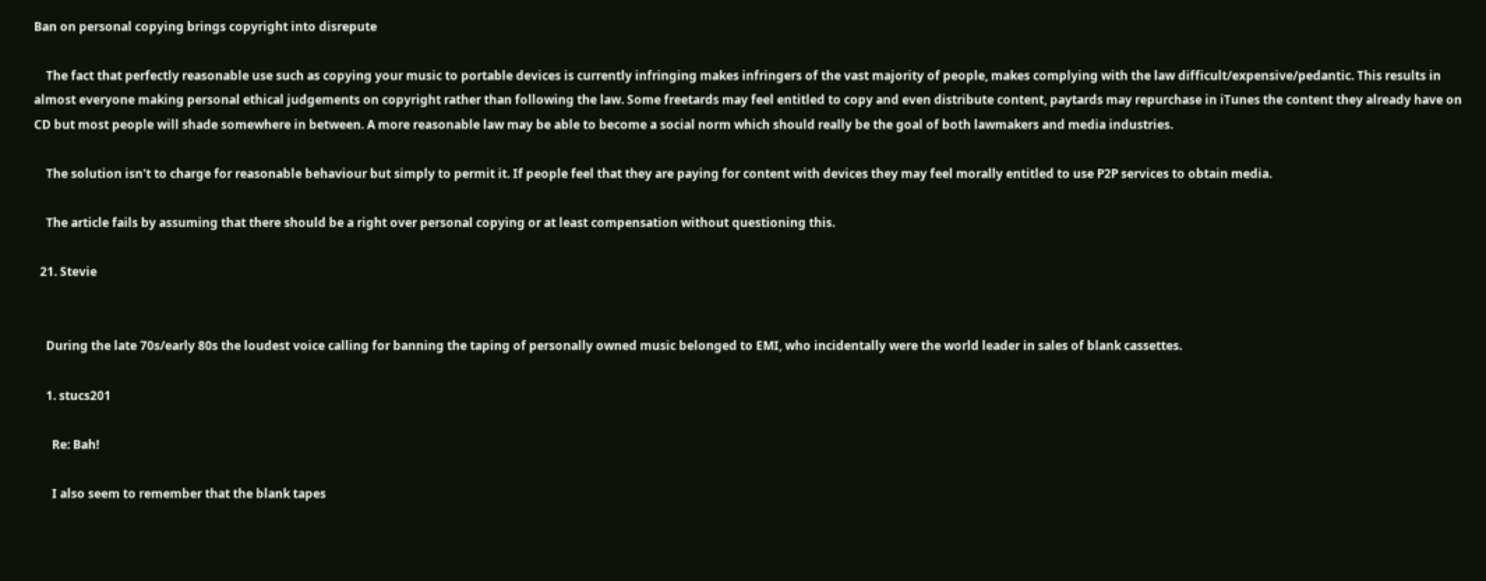Ban on personal copying brings copyright into disrepute

    The fact that perfectly reasonable use such as copying your music to portable devices is currently infringing makes infringers of the vast majority of people, makes complying with the law difficult/expensive/pedantic. This results in almost everyone making personal ethical judgements on copyright rather than following the law. Some freetards may feel entitled to copy and even distribute content, paytards may repurchase in iTunes the content they already have on CD but most people will shade somewhere in between. A more reasonable law may be able to become a social norm which should really be the goal of both lawmakers and media industries.

    The solution isn't to charge for reasonable behaviour but simply to permit it. If people feel that they are paying for content with devices they may feel morally entitled to use P2P services to obtain media.

    The article fails by assuming that there should be a right over personal copying or at least compensation without questioning this.

  21. Stevie


    During the late 70s/early 80s the loudest voice calling for banning the taping of personally owned music belonged to EMI, who incidentally were the world leader in sales of blank cassettes.

    1. stucs201

      Re: Bah!

      I also seem to remember that the blank tapes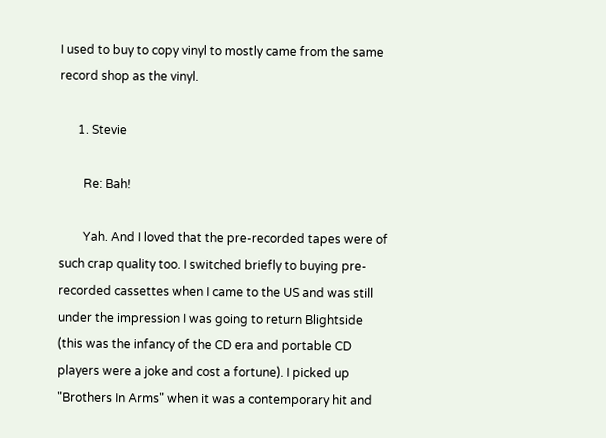I used to buy to copy vinyl to mostly came from the same record shop as the vinyl.

      1. Stevie

        Re: Bah!

        Yah. And I loved that the pre-recorded tapes were of such crap quality too. I switched briefly to buying pre-recorded cassettes when I came to the US and was still under the impression I was going to return Blightside (this was the infancy of the CD era and portable CD players were a joke and cost a fortune). I picked up "Brothers In Arms" when it was a contemporary hit and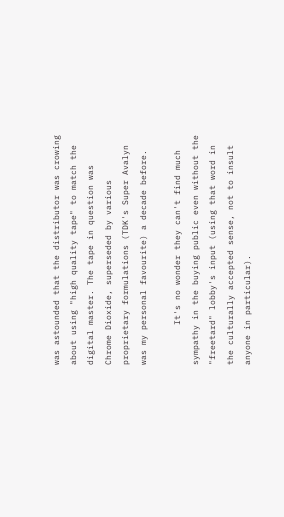was astounded that the distributor was crowing about using "high quality tape" to match the digital master. The tape in question was Chrome Dioxide, superseded by various proprietary formulations (TDK's Super Avalyn was my personal favourite) a decade before.

        It's no wonder they can't find much sympathy in the buying public even without the "freetard" lobby's input (using that word in the culturally accepted sense, not to insult anyone in particular).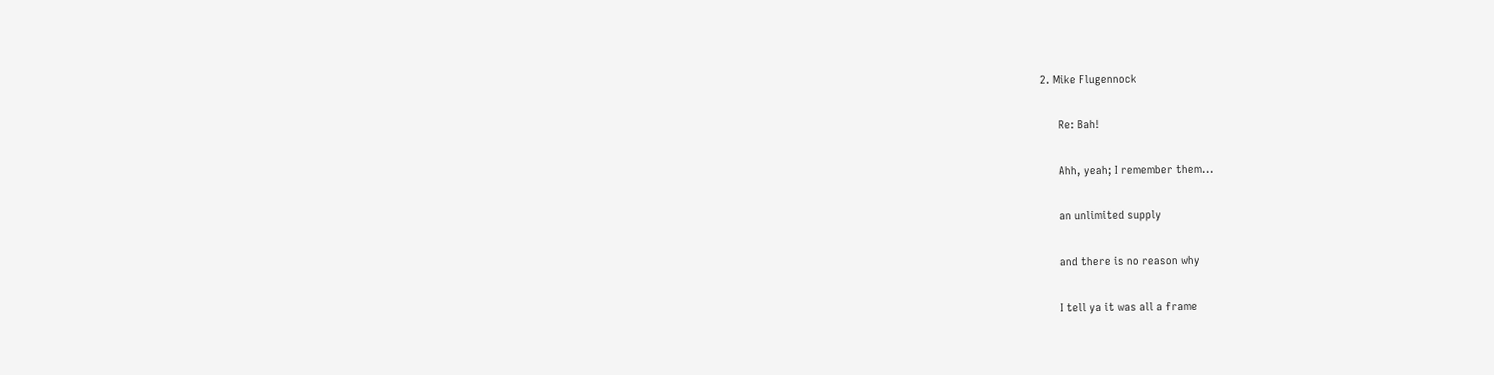2. Mike Flugennock

      Re: Bah!

      Ahh, yeah; I remember them...

      an unlimited supply

      and there is no reason why

      I tell ya it was all a frame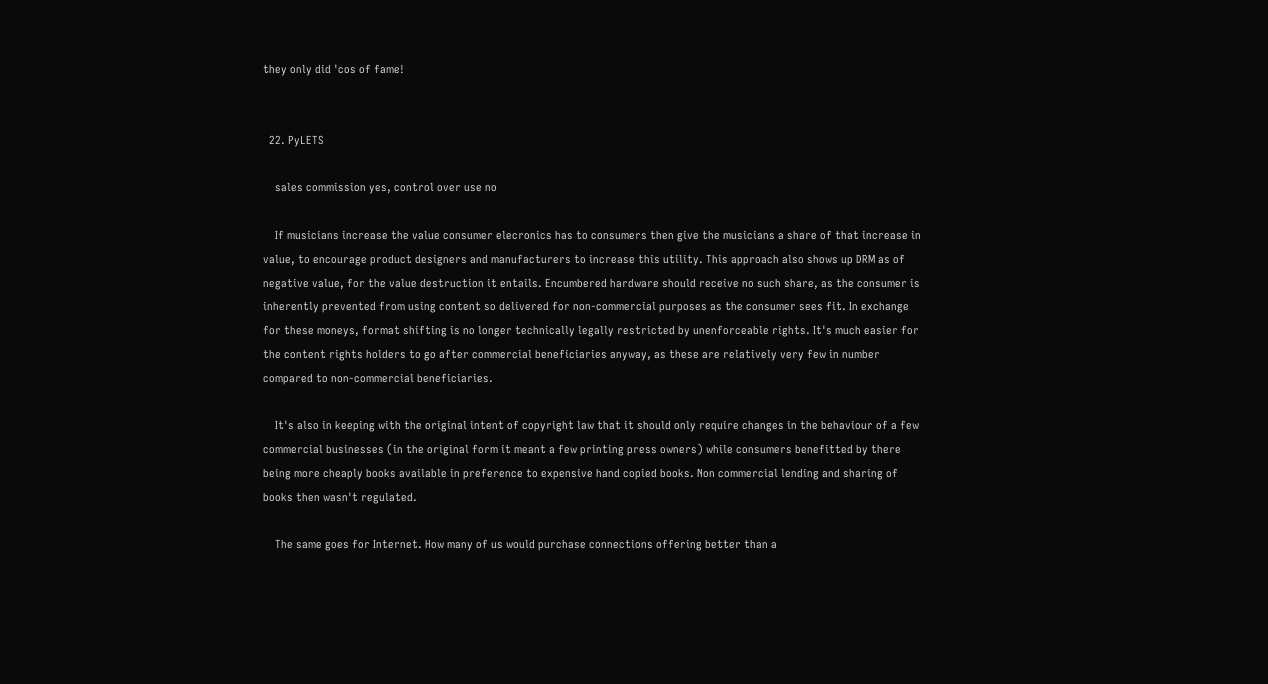they only did 'cos of fame!


  22. PyLETS

    sales commission yes, control over use no

    If musicians increase the value consumer elecronics has to consumers then give the musicians a share of that increase in value, to encourage product designers and manufacturers to increase this utility. This approach also shows up DRM as of negative value, for the value destruction it entails. Encumbered hardware should receive no such share, as the consumer is inherently prevented from using content so delivered for non-commercial purposes as the consumer sees fit. In exchange for these moneys, format shifting is no longer technically legally restricted by unenforceable rights. It's much easier for the content rights holders to go after commercial beneficiaries anyway, as these are relatively very few in number compared to non-commercial beneficiaries.

    It's also in keeping with the original intent of copyright law that it should only require changes in the behaviour of a few commercial businesses (in the original form it meant a few printing press owners) while consumers benefitted by there being more cheaply books available in preference to expensive hand copied books. Non commercial lending and sharing of books then wasn't regulated.

    The same goes for Internet. How many of us would purchase connections offering better than a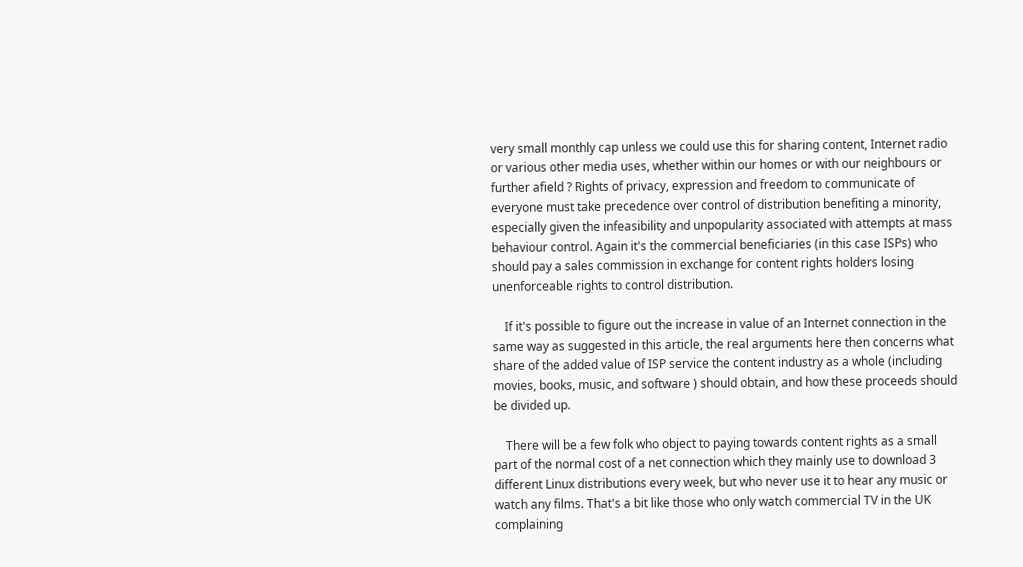very small monthly cap unless we could use this for sharing content, Internet radio or various other media uses, whether within our homes or with our neighbours or further afield ? Rights of privacy, expression and freedom to communicate of everyone must take precedence over control of distribution benefiting a minority, especially given the infeasibility and unpopularity associated with attempts at mass behaviour control. Again it's the commercial beneficiaries (in this case ISPs) who should pay a sales commission in exchange for content rights holders losing unenforceable rights to control distribution.

    If it's possible to figure out the increase in value of an Internet connection in the same way as suggested in this article, the real arguments here then concerns what share of the added value of ISP service the content industry as a whole (including movies, books, music, and software ) should obtain, and how these proceeds should be divided up.

    There will be a few folk who object to paying towards content rights as a small part of the normal cost of a net connection which they mainly use to download 3 different Linux distributions every week, but who never use it to hear any music or watch any films. That's a bit like those who only watch commercial TV in the UK complaining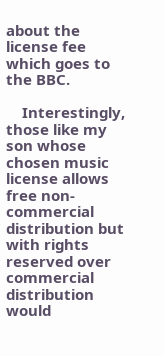about the license fee which goes to the BBC.

    Interestingly, those like my son whose chosen music license allows free non-commercial distribution but with rights reserved over commercial distribution would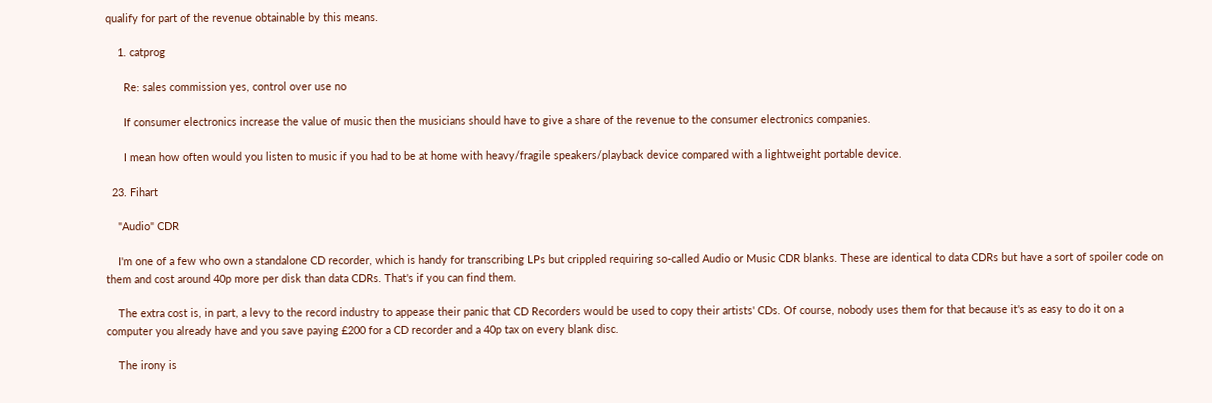qualify for part of the revenue obtainable by this means.

    1. catprog

      Re: sales commission yes, control over use no

      If consumer electronics increase the value of music then the musicians should have to give a share of the revenue to the consumer electronics companies.

      I mean how often would you listen to music if you had to be at home with heavy/fragile speakers/playback device compared with a lightweight portable device.

  23. Fihart

    "Audio" CDR

    I'm one of a few who own a standalone CD recorder, which is handy for transcribing LPs but crippled requiring so-called Audio or Music CDR blanks. These are identical to data CDRs but have a sort of spoiler code on them and cost around 40p more per disk than data CDRs. That's if you can find them.

    The extra cost is, in part, a levy to the record industry to appease their panic that CD Recorders would be used to copy their artists' CDs. Of course, nobody uses them for that because it's as easy to do it on a computer you already have and you save paying £200 for a CD recorder and a 40p tax on every blank disc.

    The irony is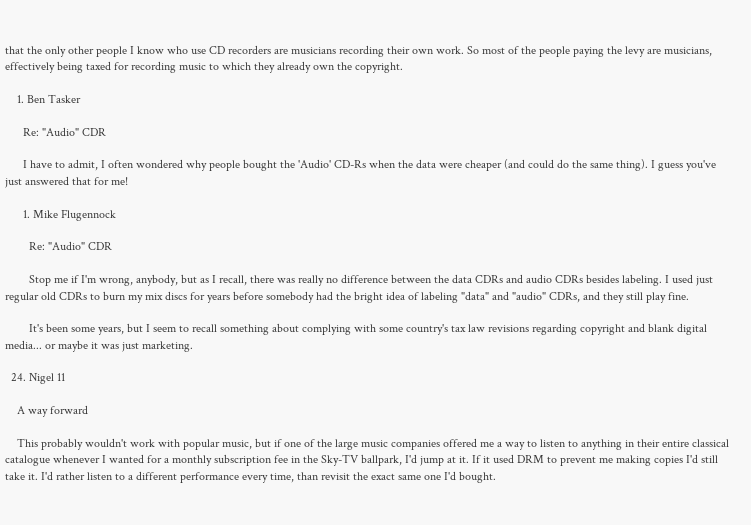that the only other people I know who use CD recorders are musicians recording their own work. So most of the people paying the levy are musicians, effectively being taxed for recording music to which they already own the copyright.

    1. Ben Tasker

      Re: "Audio" CDR

      I have to admit, I often wondered why people bought the 'Audio' CD-Rs when the data were cheaper (and could do the same thing). I guess you've just answered that for me!

      1. Mike Flugennock

        Re: "Audio" CDR

        Stop me if I'm wrong, anybody, but as I recall, there was really no difference between the data CDRs and audio CDRs besides labeling. I used just regular old CDRs to burn my mix discs for years before somebody had the bright idea of labeling "data" and "audio" CDRs, and they still play fine.

        It's been some years, but I seem to recall something about complying with some country's tax law revisions regarding copyright and blank digital media... or maybe it was just marketing.

  24. Nigel 11

    A way forward

    This probably wouldn't work with popular music, but if one of the large music companies offered me a way to listen to anything in their entire classical catalogue whenever I wanted for a monthly subscription fee in the Sky-TV ballpark, I'd jump at it. If it used DRM to prevent me making copies I'd still take it. I'd rather listen to a different performance every time, than revisit the exact same one I'd bought.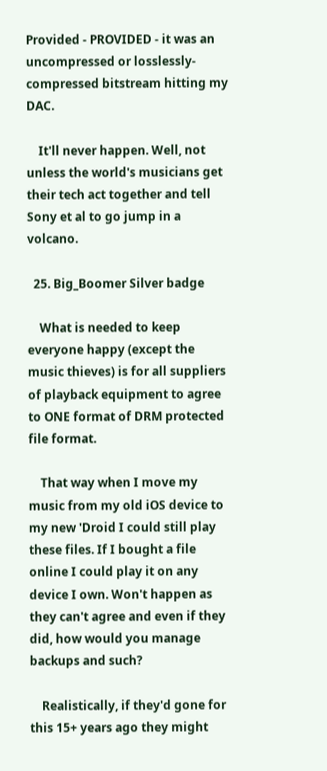Provided - PROVIDED - it was an uncompressed or losslessly-compressed bitstream hitting my DAC.

    It'll never happen. Well, not unless the world's musicians get their tech act together and tell Sony et al to go jump in a volcano.

  25. Big_Boomer Silver badge

    What is needed to keep everyone happy (except the music thieves) is for all suppliers of playback equipment to agree to ONE format of DRM protected file format.

    That way when I move my music from my old iOS device to my new 'Droid I could still play these files. If I bought a file online I could play it on any device I own. Won't happen as they can't agree and even if they did, how would you manage backups and such?

    Realistically, if they'd gone for this 15+ years ago they might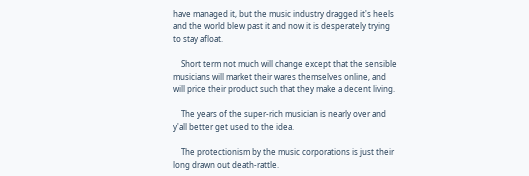have managed it, but the music industry dragged it's heels and the world blew past it and now it is desperately trying to stay afloat.

    Short term not much will change except that the sensible musicians will market their wares themselves online, and will price their product such that they make a decent living.

    The years of the super-rich musician is nearly over and y'all better get used to the idea.

    The protectionism by the music corporations is just their long drawn out death-rattle.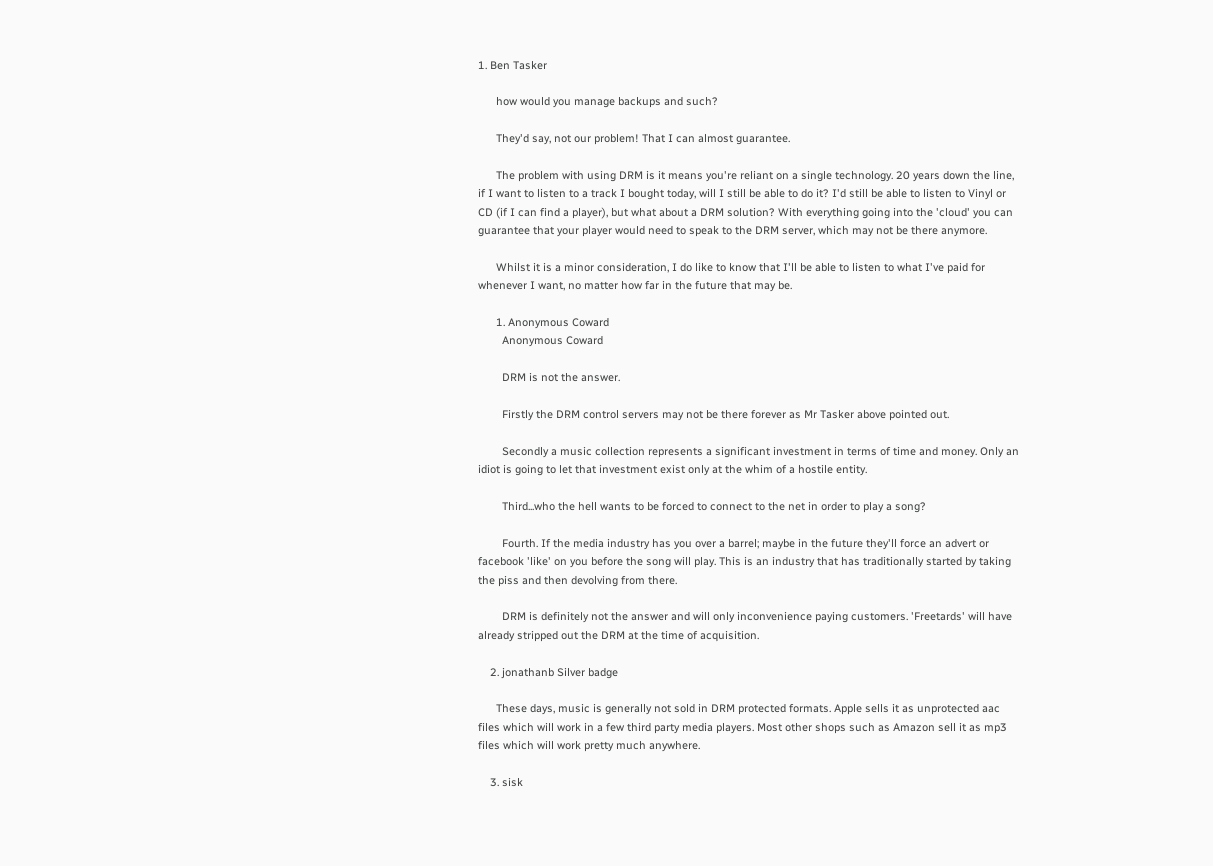1. Ben Tasker

      how would you manage backups and such?

      They'd say, not our problem! That I can almost guarantee.

      The problem with using DRM is it means you're reliant on a single technology. 20 years down the line, if I want to listen to a track I bought today, will I still be able to do it? I'd still be able to listen to Vinyl or CD (if I can find a player), but what about a DRM solution? With everything going into the 'cloud' you can guarantee that your player would need to speak to the DRM server, which may not be there anymore.

      Whilst it is a minor consideration, I do like to know that I'll be able to listen to what I've paid for whenever I want, no matter how far in the future that may be.

      1. Anonymous Coward
        Anonymous Coward

        DRM is not the answer.

        Firstly the DRM control servers may not be there forever as Mr Tasker above pointed out.

        Secondly a music collection represents a significant investment in terms of time and money. Only an idiot is going to let that investment exist only at the whim of a hostile entity.

        Third...who the hell wants to be forced to connect to the net in order to play a song?

        Fourth. If the media industry has you over a barrel; maybe in the future they'll force an advert or facebook 'like' on you before the song will play. This is an industry that has traditionally started by taking the piss and then devolving from there.

        DRM is definitely not the answer and will only inconvenience paying customers. 'Freetards' will have already stripped out the DRM at the time of acquisition.

    2. jonathanb Silver badge

      These days, music is generally not sold in DRM protected formats. Apple sells it as unprotected aac files which will work in a few third party media players. Most other shops such as Amazon sell it as mp3 files which will work pretty much anywhere.

    3. sisk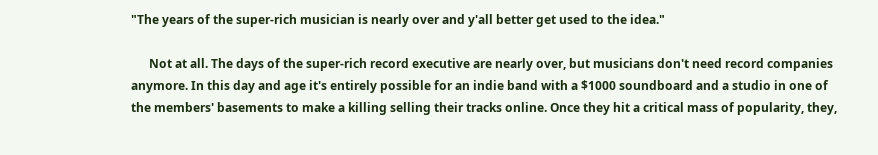"The years of the super-rich musician is nearly over and y'all better get used to the idea."

      Not at all. The days of the super-rich record executive are nearly over, but musicians don't need record companies anymore. In this day and age it's entirely possible for an indie band with a $1000 soundboard and a studio in one of the members' basements to make a killing selling their tracks online. Once they hit a critical mass of popularity, they,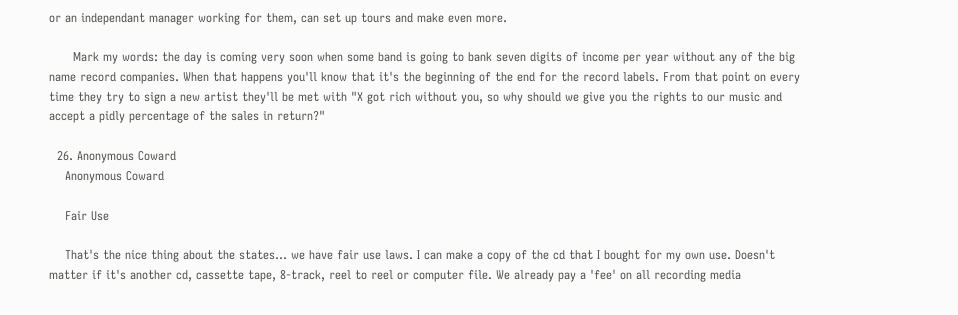or an independant manager working for them, can set up tours and make even more.

      Mark my words: the day is coming very soon when some band is going to bank seven digits of income per year without any of the big name record companies. When that happens you'll know that it's the beginning of the end for the record labels. From that point on every time they try to sign a new artist they'll be met with "X got rich without you, so why should we give you the rights to our music and accept a pidly percentage of the sales in return?"

  26. Anonymous Coward
    Anonymous Coward

    Fair Use

    That's the nice thing about the states... we have fair use laws. I can make a copy of the cd that I bought for my own use. Doesn't matter if it's another cd, cassette tape, 8-track, reel to reel or computer file. We already pay a 'fee' on all recording media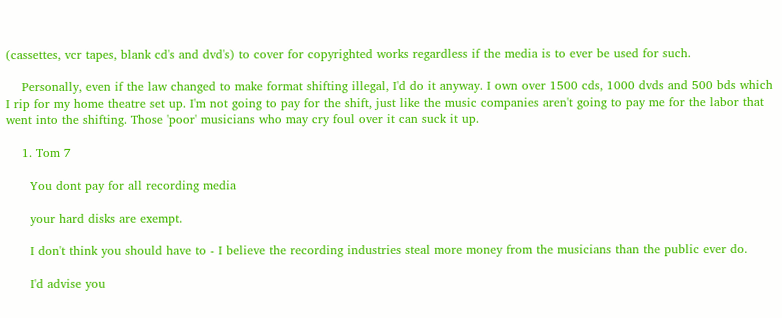(cassettes, vcr tapes, blank cd's and dvd's) to cover for copyrighted works regardless if the media is to ever be used for such.

    Personally, even if the law changed to make format shifting illegal, I'd do it anyway. I own over 1500 cds, 1000 dvds and 500 bds which I rip for my home theatre set up. I'm not going to pay for the shift, just like the music companies aren't going to pay me for the labor that went into the shifting. Those 'poor' musicians who may cry foul over it can suck it up.

    1. Tom 7

      You dont pay for all recording media

      your hard disks are exempt.

      I don't think you should have to - I believe the recording industries steal more money from the musicians than the public ever do.

      I'd advise you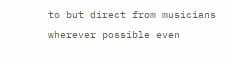to but direct from musicians wherever possible even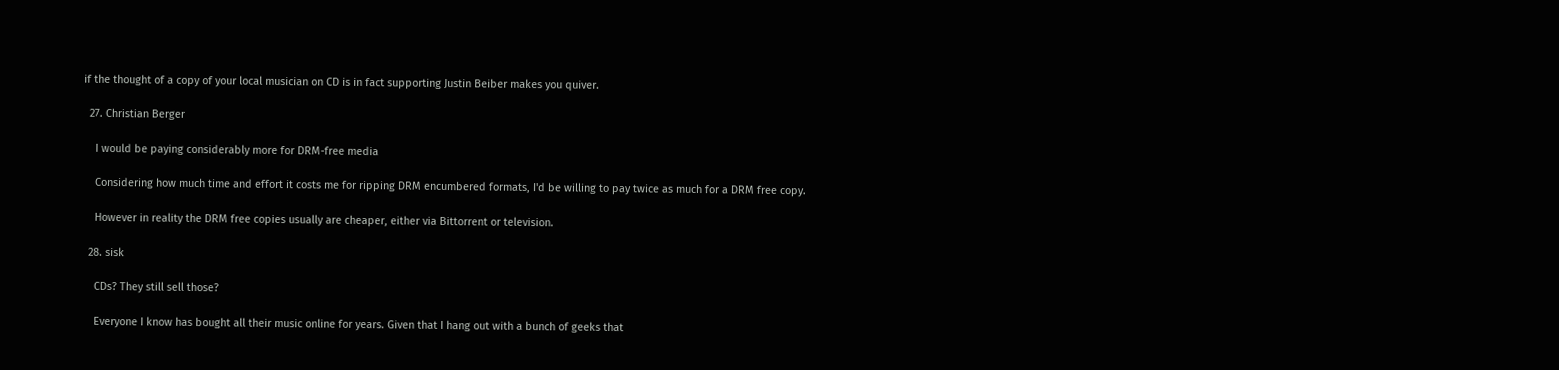if the thought of a copy of your local musician on CD is in fact supporting Justin Beiber makes you quiver.

  27. Christian Berger

    I would be paying considerably more for DRM-free media

    Considering how much time and effort it costs me for ripping DRM encumbered formats, I'd be willing to pay twice as much for a DRM free copy.

    However in reality the DRM free copies usually are cheaper, either via Bittorrent or television.

  28. sisk

    CDs? They still sell those?

    Everyone I know has bought all their music online for years. Given that I hang out with a bunch of geeks that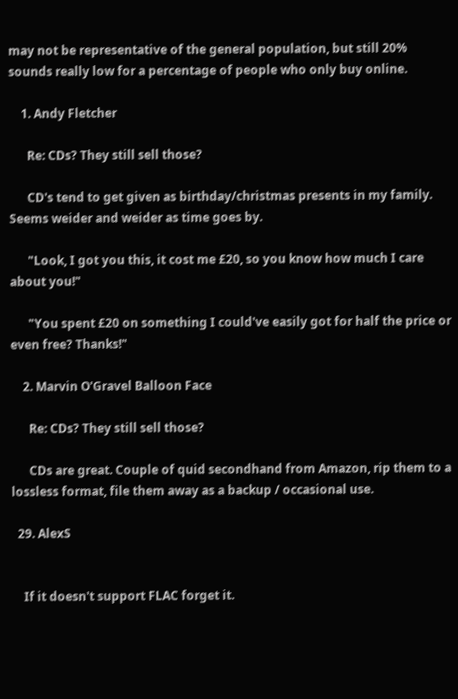may not be representative of the general population, but still 20% sounds really low for a percentage of people who only buy online.

    1. Andy Fletcher

      Re: CDs? They still sell those?

      CD's tend to get given as birthday/christmas presents in my family. Seems weider and weider as time goes by.

      "Look, I got you this, it cost me £20, so you know how much I care about you!"

      "You spent £20 on something I could've easily got for half the price or even free? Thanks!"

    2. Marvin O'Gravel Balloon Face

      Re: CDs? They still sell those?

      CDs are great. Couple of quid secondhand from Amazon, rip them to a lossless format, file them away as a backup / occasional use.

  29. AlexS


    If it doesn't support FLAC forget it.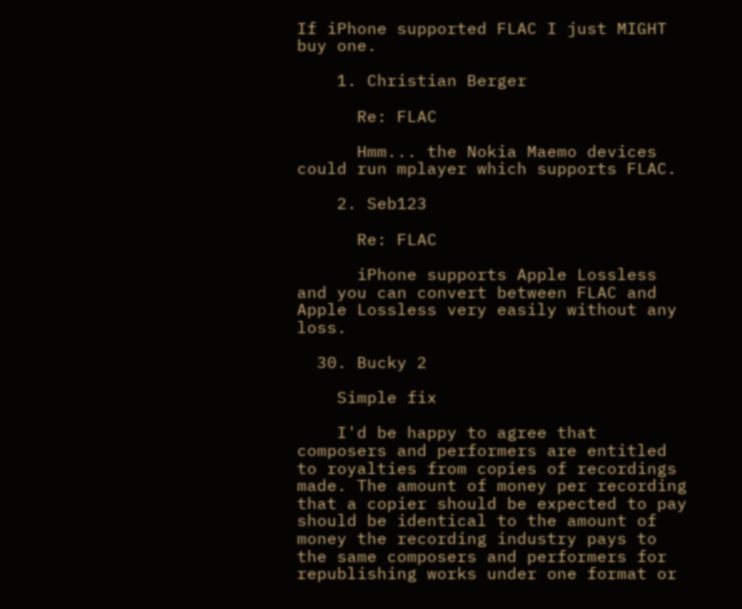If iPhone supported FLAC I just MIGHT buy one.

    1. Christian Berger

      Re: FLAC

      Hmm... the Nokia Maemo devices could run mplayer which supports FLAC.

    2. Seb123

      Re: FLAC

      iPhone supports Apple Lossless and you can convert between FLAC and Apple Lossless very easily without any loss.

  30. Bucky 2

    Simple fix

    I'd be happy to agree that composers and performers are entitled to royalties from copies of recordings made. The amount of money per recording that a copier should be expected to pay should be identical to the amount of money the recording industry pays to the same composers and performers for republishing works under one format or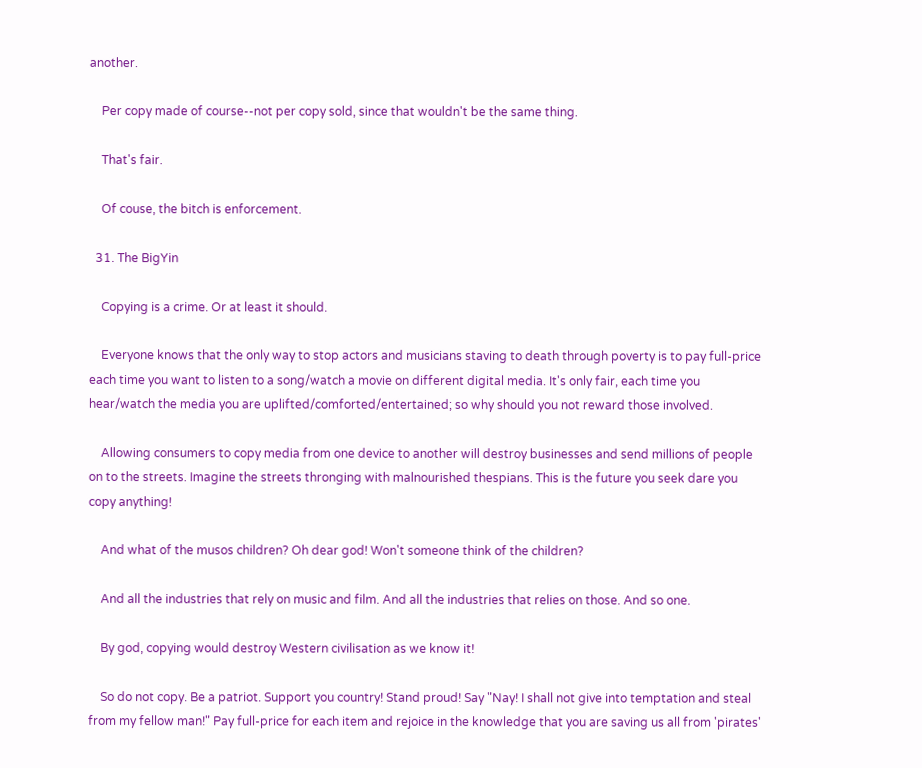another.

    Per copy made of course--not per copy sold, since that wouldn't be the same thing.

    That's fair.

    Of couse, the bitch is enforcement.

  31. The BigYin

    Copying is a crime. Or at least it should.

    Everyone knows that the only way to stop actors and musicians staving to death through poverty is to pay full-price each time you want to listen to a song/watch a movie on different digital media. It's only fair, each time you hear/watch the media you are uplifted/comforted/entertained; so why should you not reward those involved.

    Allowing consumers to copy media from one device to another will destroy businesses and send millions of people on to the streets. Imagine the streets thronging with malnourished thespians. This is the future you seek dare you copy anything!

    And what of the musos children? Oh dear god! Won't someone think of the children?

    And all the industries that rely on music and film. And all the industries that relies on those. And so one.

    By god, copying would destroy Western civilisation as we know it!

    So do not copy. Be a patriot. Support you country! Stand proud! Say "Nay! I shall not give into temptation and steal from my fellow man!" Pay full-price for each item and rejoice in the knowledge that you are saving us all from 'pirates'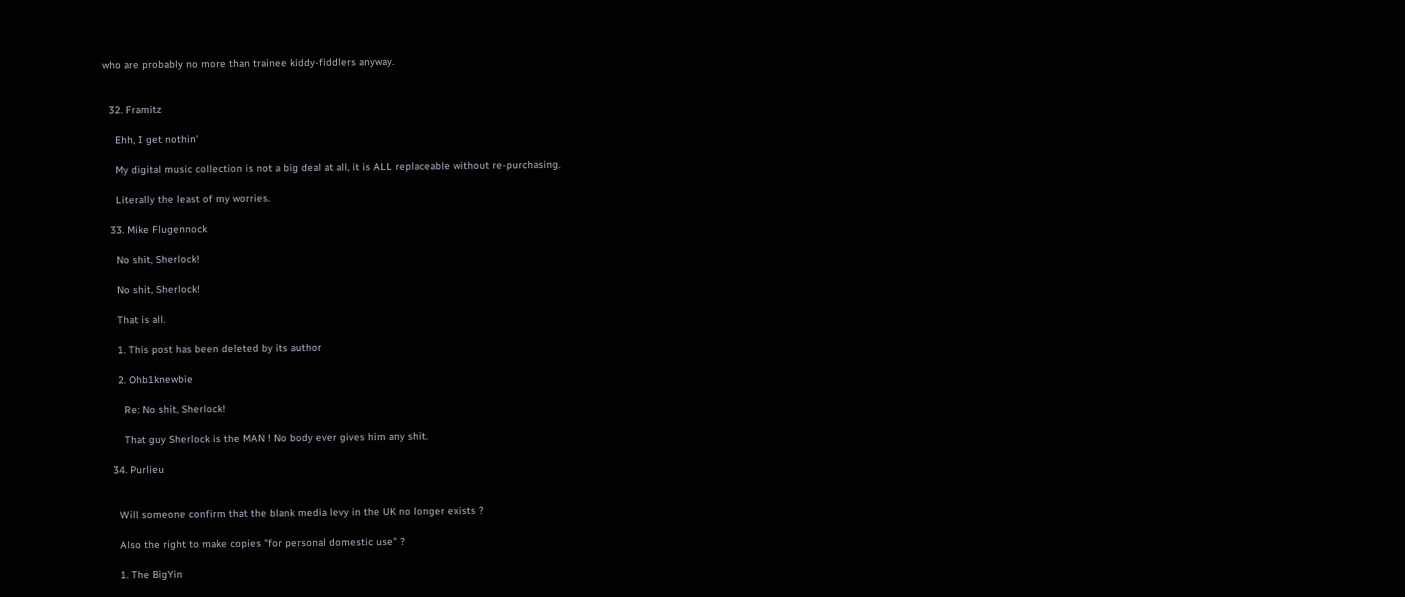who are probably no more than trainee kiddy-fiddlers anyway.


  32. Framitz

    Ehh, I get nothin'

    My digital music collection is not a big deal at all, it is ALL replaceable without re-purchasing.

    Literally the least of my worries.

  33. Mike Flugennock

    No shit, Sherlock!

    No shit, Sherlock!

    That is all.

    1. This post has been deleted by its author

    2. Ohb1knewbie

      Re: No shit, Sherlock!

      That guy Sherlock is the MAN ! No body ever gives him any shit.

  34. Purlieu


    Will someone confirm that the blank media levy in the UK no longer exists ?

    Also the right to make copies "for personal domestic use" ?

    1. The BigYin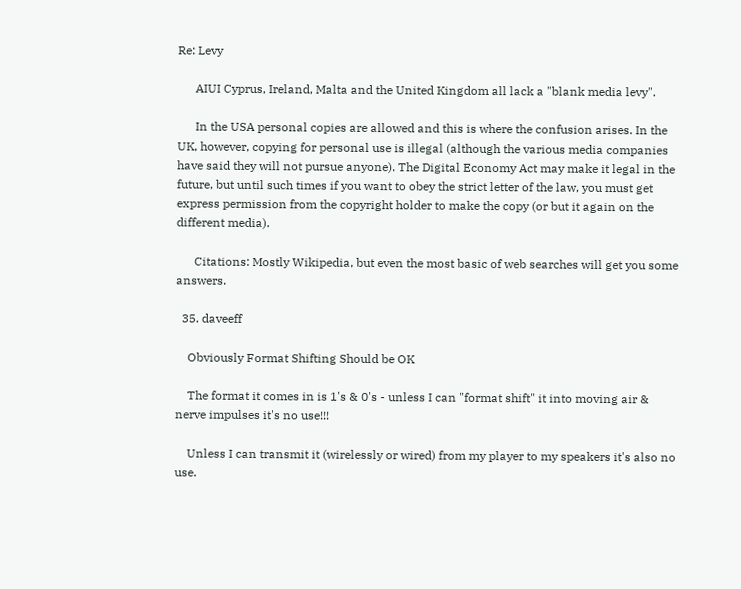Re: Levy

      AIUI Cyprus, Ireland, Malta and the United Kingdom all lack a "blank media levy".

      In the USA personal copies are allowed and this is where the confusion arises. In the UK, however, copying for personal use is illegal (although the various media companies have said they will not pursue anyone). The Digital Economy Act may make it legal in the future, but until such times if you want to obey the strict letter of the law, you must get express permission from the copyright holder to make the copy (or but it again on the different media).

      Citations: Mostly Wikipedia, but even the most basic of web searches will get you some answers.

  35. daveeff

    Obviously Format Shifting Should be OK

    The format it comes in is 1's & 0's - unless I can "format shift" it into moving air & nerve impulses it's no use!!!

    Unless I can transmit it (wirelessly or wired) from my player to my speakers it's also no use.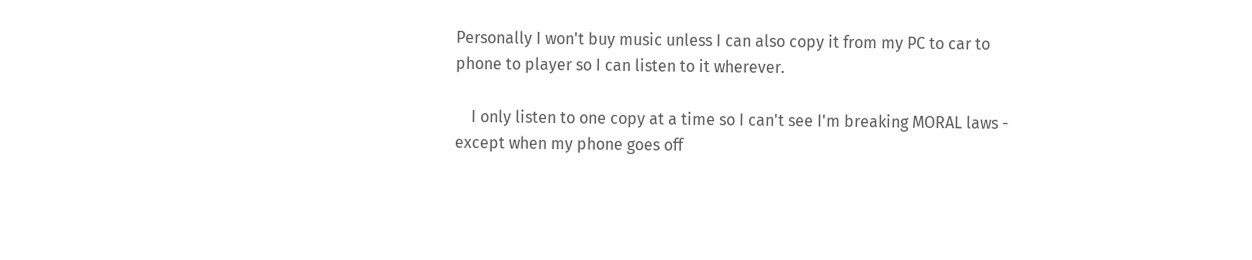Personally I won't buy music unless I can also copy it from my PC to car to phone to player so I can listen to it wherever.

    I only listen to one copy at a time so I can't see I'm breaking MORAL laws - except when my phone goes off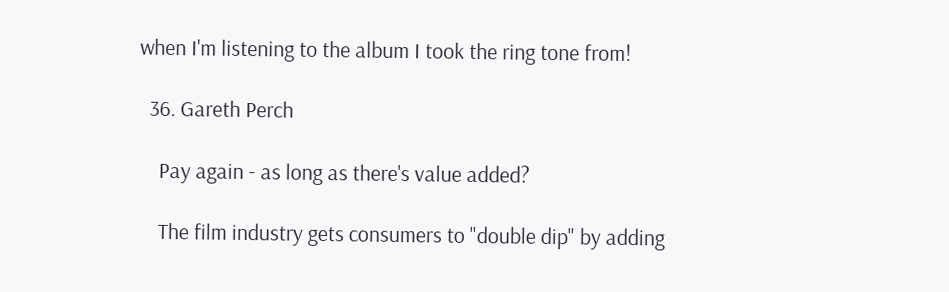when I'm listening to the album I took the ring tone from!

  36. Gareth Perch

    Pay again - as long as there's value added?

    The film industry gets consumers to "double dip" by adding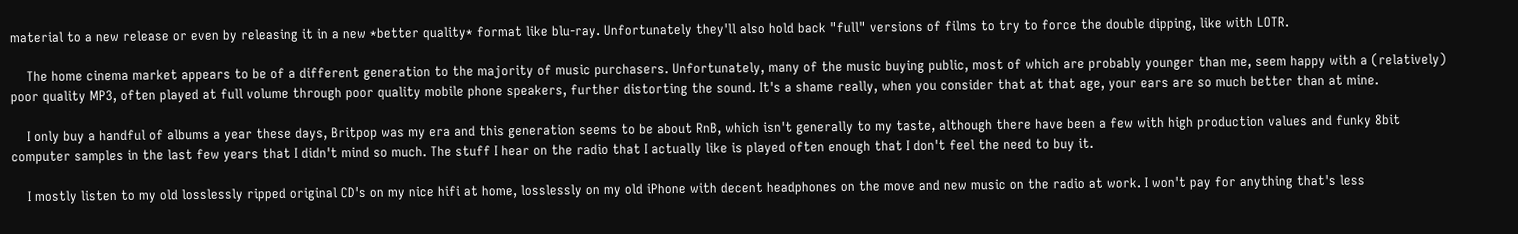material to a new release or even by releasing it in a new *better quality* format like blu-ray. Unfortunately they'll also hold back "full" versions of films to try to force the double dipping, like with LOTR.

    The home cinema market appears to be of a different generation to the majority of music purchasers. Unfortunately, many of the music buying public, most of which are probably younger than me, seem happy with a (relatively) poor quality MP3, often played at full volume through poor quality mobile phone speakers, further distorting the sound. It's a shame really, when you consider that at that age, your ears are so much better than at mine.

    I only buy a handful of albums a year these days, Britpop was my era and this generation seems to be about RnB, which isn't generally to my taste, although there have been a few with high production values and funky 8bit computer samples in the last few years that I didn't mind so much. The stuff I hear on the radio that I actually like is played often enough that I don't feel the need to buy it.

    I mostly listen to my old losslessly ripped original CD's on my nice hifi at home, losslessly on my old iPhone with decent headphones on the move and new music on the radio at work. I won't pay for anything that's less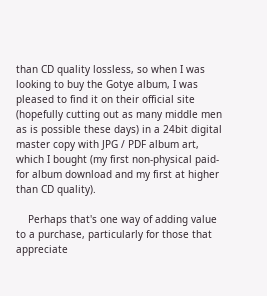than CD quality lossless, so when I was looking to buy the Gotye album, I was pleased to find it on their official site (hopefully cutting out as many middle men as is possible these days) in a 24bit digital master copy with JPG / PDF album art, which I bought (my first non-physical paid-for album download and my first at higher than CD quality).

    Perhaps that's one way of adding value to a purchase, particularly for those that appreciate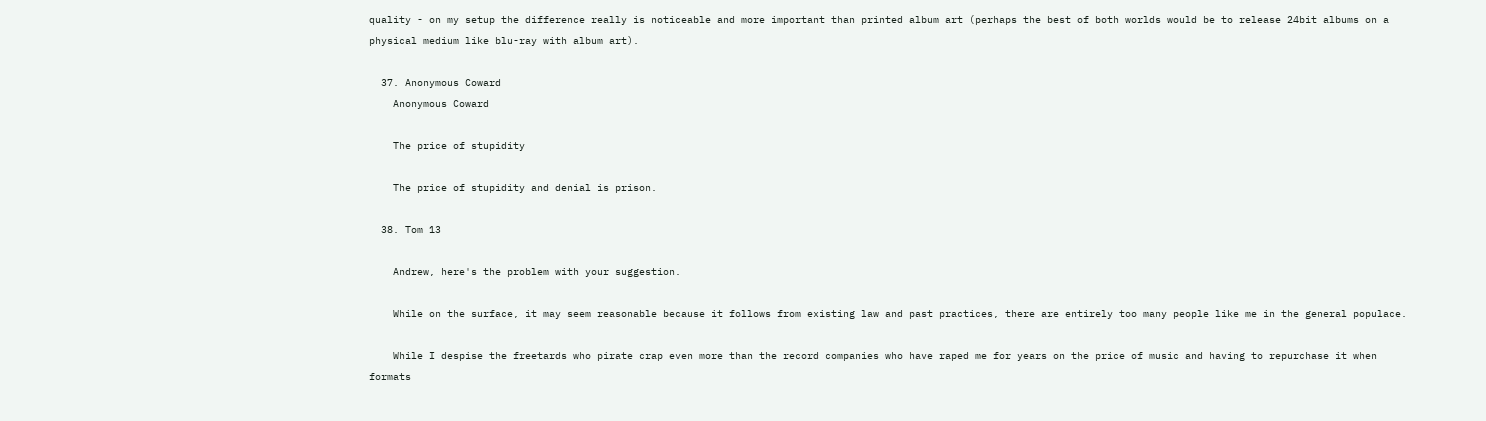quality - on my setup the difference really is noticeable and more important than printed album art (perhaps the best of both worlds would be to release 24bit albums on a physical medium like blu-ray with album art).

  37. Anonymous Coward
    Anonymous Coward

    The price of stupidity

    The price of stupidity and denial is prison.

  38. Tom 13

    Andrew, here's the problem with your suggestion.

    While on the surface, it may seem reasonable because it follows from existing law and past practices, there are entirely too many people like me in the general populace.

    While I despise the freetards who pirate crap even more than the record companies who have raped me for years on the price of music and having to repurchase it when formats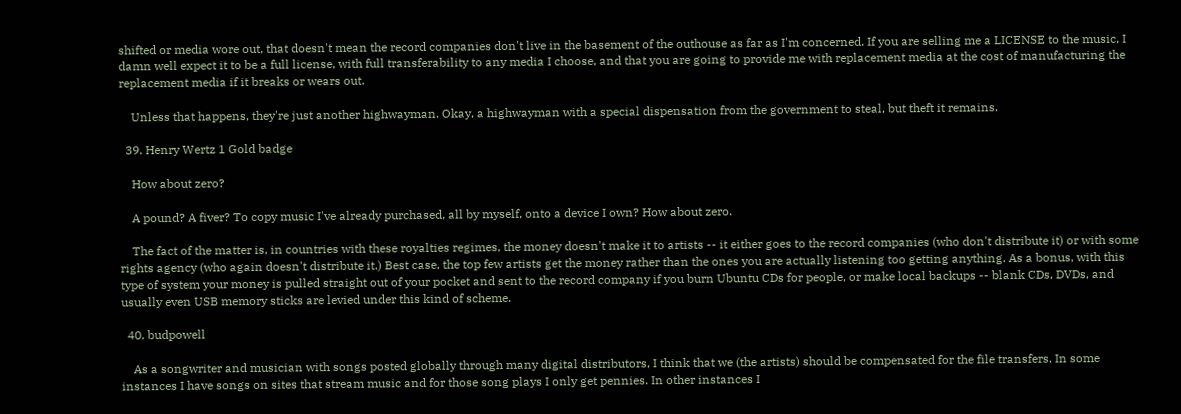shifted or media wore out, that doesn't mean the record companies don't live in the basement of the outhouse as far as I'm concerned. If you are selling me a LICENSE to the music, I damn well expect it to be a full license, with full transferability to any media I choose, and that you are going to provide me with replacement media at the cost of manufacturing the replacement media if it breaks or wears out.

    Unless that happens, they're just another highwayman. Okay, a highwayman with a special dispensation from the government to steal, but theft it remains.

  39. Henry Wertz 1 Gold badge

    How about zero?

    A pound? A fiver? To copy music I've already purchased, all by myself, onto a device I own? How about zero.

    The fact of the matter is, in countries with these royalties regimes, the money doesn't make it to artists -- it either goes to the record companies (who don't distribute it) or with some rights agency (who again doesn't distribute it.) Best case, the top few artists get the money rather than the ones you are actually listening too getting anything. As a bonus, with this type of system your money is pulled straight out of your pocket and sent to the record company if you burn Ubuntu CDs for people, or make local backups -- blank CDs, DVDs, and usually even USB memory sticks are levied under this kind of scheme.

  40. budpowell

    As a songwriter and musician with songs posted globally through many digital distributors, I think that we (the artists) should be compensated for the file transfers. In some instances I have songs on sites that stream music and for those song plays I only get pennies. In other instances I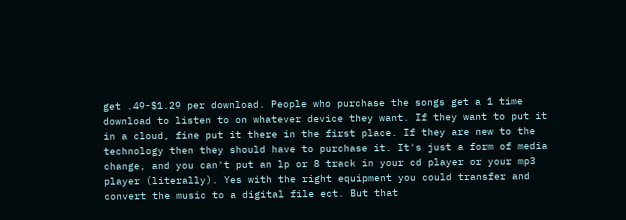get .49-$1.29 per download. People who purchase the songs get a 1 time download to listen to on whatever device they want. If they want to put it in a cloud, fine put it there in the first place. If they are new to the technology then they should have to purchase it. It's just a form of media change, and you can't put an lp or 8 track in your cd player or your mp3 player (literally). Yes with the right equipment you could transfer and convert the music to a digital file ect. But that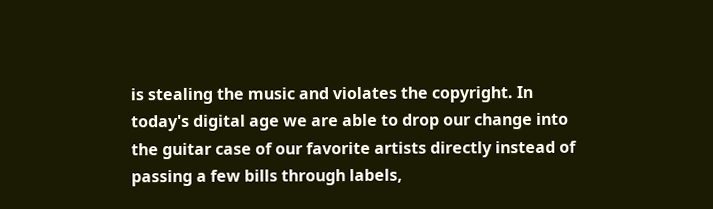is stealing the music and violates the copyright. In today's digital age we are able to drop our change into the guitar case of our favorite artists directly instead of passing a few bills through labels,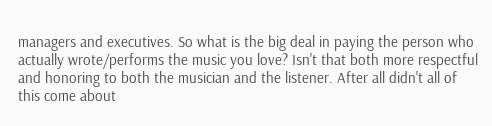managers and executives. So what is the big deal in paying the person who actually wrote/performs the music you love? Isn't that both more respectful and honoring to both the musician and the listener. After all didn't all of this come about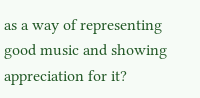as a way of representing good music and showing appreciation for it?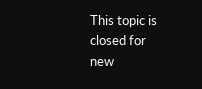This topic is closed for new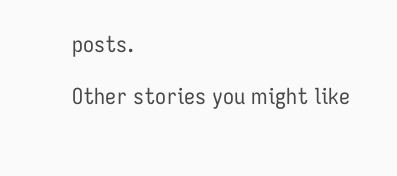posts.

Other stories you might like